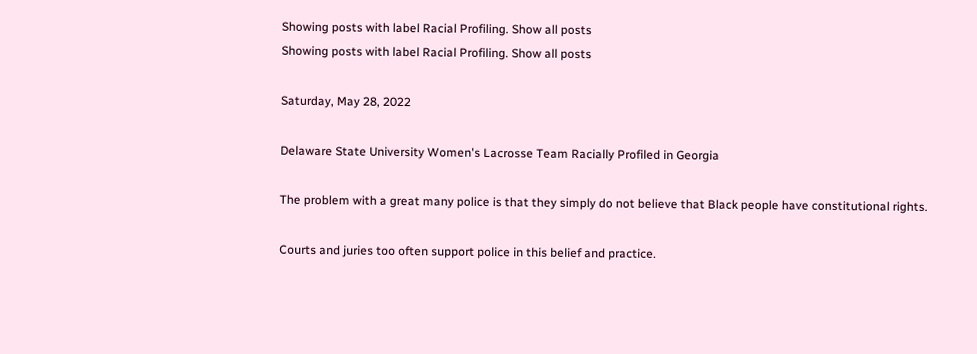Showing posts with label Racial Profiling. Show all posts
Showing posts with label Racial Profiling. Show all posts

Saturday, May 28, 2022

Delaware State University Women's Lacrosse Team Racially Profiled in Georgia

The problem with a great many police is that they simply do not believe that Black people have constitutional rights.

Courts and juries too often support police in this belief and practice.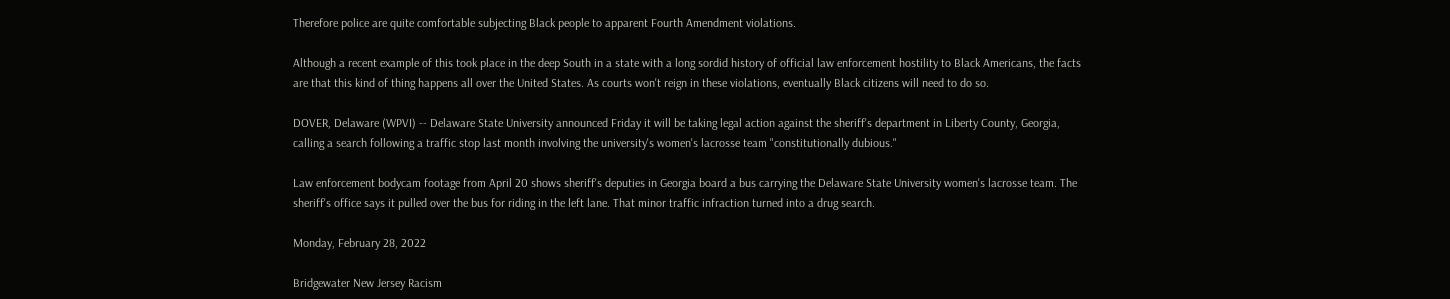Therefore police are quite comfortable subjecting Black people to apparent Fourth Amendment violations.

Although a recent example of this took place in the deep South in a state with a long sordid history of official law enforcement hostility to Black Americans, the facts are that this kind of thing happens all over the United States. As courts won't reign in these violations, eventually Black citizens will need to do so.

DOVER, Delaware (WPVI) -- Delaware State University announced Friday it will be taking legal action against the sheriff's department in Liberty County, Georgia, calling a search following a traffic stop last month involving the university's women's lacrosse team "constitutionally dubious."

Law enforcement bodycam footage from April 20 shows sheriff's deputies in Georgia board a bus carrying the Delaware State University women's lacrosse team. The sheriff's office says it pulled over the bus for riding in the left lane. That minor traffic infraction turned into a drug search.

Monday, February 28, 2022

Bridgewater New Jersey Racism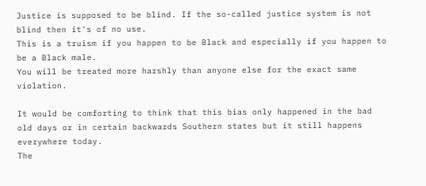Justice is supposed to be blind. If the so-called justice system is not blind then it's of no use.
This is a truism if you happen to be Black and especially if you happen to be a Black male.
You will be treated more harshly than anyone else for the exact same violation.

It would be comforting to think that this bias only happened in the bad old days or in certain backwards Southern states but it still happens everywhere today.
The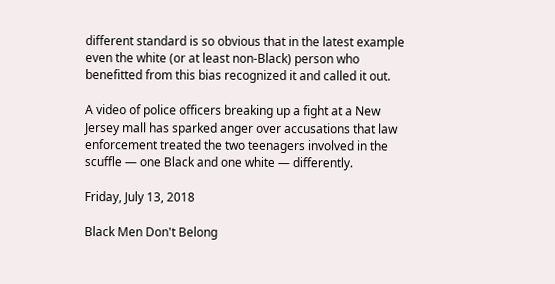different standard is so obvious that in the latest example even the white (or at least non-Black) person who benefitted from this bias recognized it and called it out.

A video of police officers breaking up a fight at a New Jersey mall has sparked anger over accusations that law enforcement treated the two teenagers involved in the scuffle — one Black and one white — differently.

Friday, July 13, 2018

Black Men Don't Belong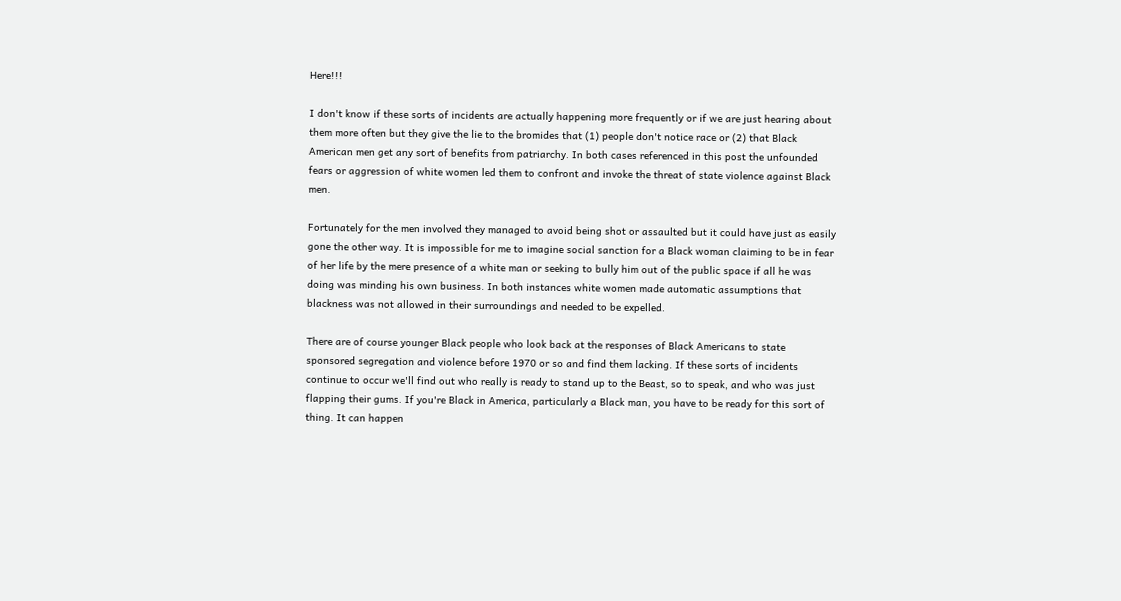Here!!!

I don't know if these sorts of incidents are actually happening more frequently or if we are just hearing about them more often but they give the lie to the bromides that (1) people don't notice race or (2) that Black American men get any sort of benefits from patriarchy. In both cases referenced in this post the unfounded fears or aggression of white women led them to confront and invoke the threat of state violence against Black men.

Fortunately for the men involved they managed to avoid being shot or assaulted but it could have just as easily gone the other way. It is impossible for me to imagine social sanction for a Black woman claiming to be in fear of her life by the mere presence of a white man or seeking to bully him out of the public space if all he was doing was minding his own business. In both instances white women made automatic assumptions that blackness was not allowed in their surroundings and needed to be expelled.

There are of course younger Black people who look back at the responses of Black Americans to state sponsored segregation and violence before 1970 or so and find them lacking. If these sorts of incidents continue to occur we'll find out who really is ready to stand up to the Beast, so to speak, and who was just flapping their gums. If you're Black in America, particularly a Black man, you have to be ready for this sort of thing. It can happen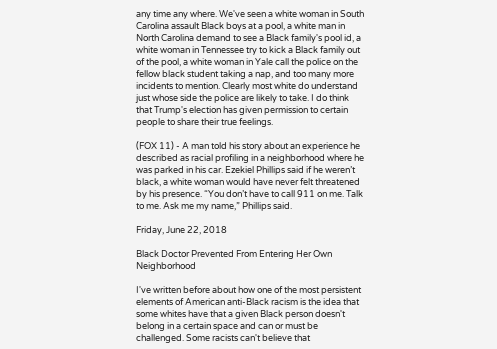any time any where. We've seen a white woman in South Carolina assault Black boys at a pool, a white man in North Carolina demand to see a Black family's pool id, a white woman in Tennessee try to kick a Black family out of the pool, a white woman in Yale call the police on the fellow black student taking a nap, and too many more incidents to mention. Clearly most white do understand just whose side the police are likely to take. I do think that Trump's election has given permission to certain people to share their true feelings.

(FOX 11) - A man told his story about an experience he described as racial profiling in a neighborhood where he was parked in his car. Ezekiel Phillips said if he weren’t black, a white woman would have never felt threatened by his presence. “You don’t have to call 911 on me. Talk to me. Ask me my name,” Phillips said.

Friday, June 22, 2018

Black Doctor Prevented From Entering Her Own Neighborhood

I've written before about how one of the most persistent elements of American anti-Black racism is the idea that some whites have that a given Black person doesn't belong in a certain space and can or must be challenged. Some racists can't believe that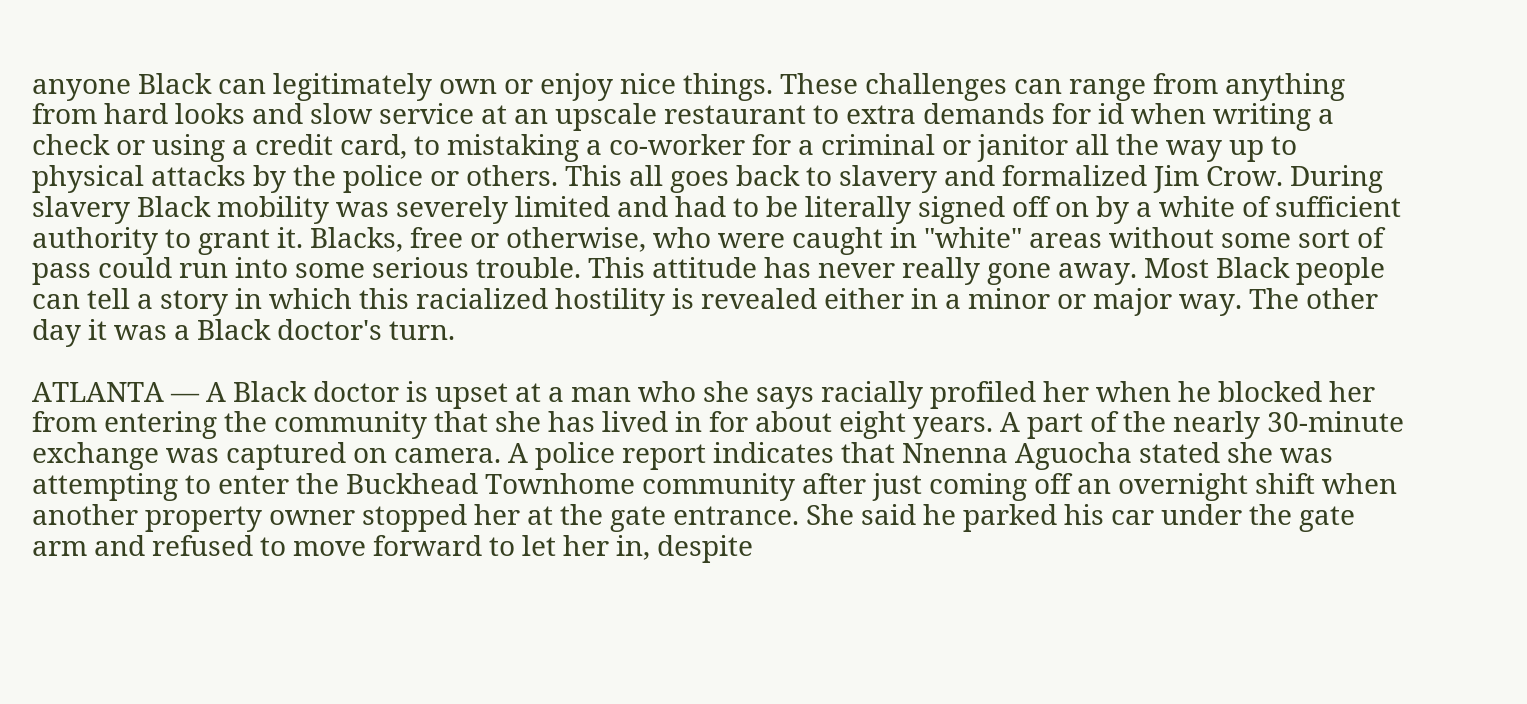anyone Black can legitimately own or enjoy nice things. These challenges can range from anything from hard looks and slow service at an upscale restaurant to extra demands for id when writing a check or using a credit card, to mistaking a co-worker for a criminal or janitor all the way up to physical attacks by the police or others. This all goes back to slavery and formalized Jim Crow. During slavery Black mobility was severely limited and had to be literally signed off on by a white of sufficient authority to grant it. Blacks, free or otherwise, who were caught in "white" areas without some sort of pass could run into some serious trouble. This attitude has never really gone away. Most Black people can tell a story in which this racialized hostility is revealed either in a minor or major way. The other day it was a Black doctor's turn.

ATLANTA — A Black doctor is upset at a man who she says racially profiled her when he blocked her from entering the community that she has lived in for about eight years. A part of the nearly 30-minute exchange was captured on camera. A police report indicates that Nnenna Aguocha stated she was attempting to enter the Buckhead Townhome community after just coming off an overnight shift when another property owner stopped her at the gate entrance. She said he parked his car under the gate arm and refused to move forward to let her in, despite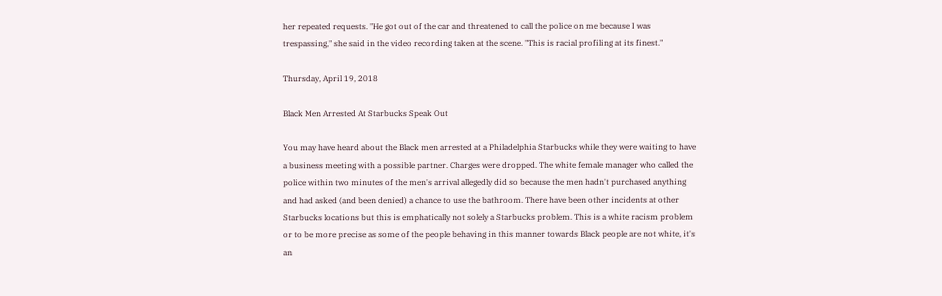her repeated requests. "He got out of the car and threatened to call the police on me because I was trespassing," she said in the video recording taken at the scene. "This is racial profiling at its finest."

Thursday, April 19, 2018

Black Men Arrested At Starbucks Speak Out

You may have heard about the Black men arrested at a Philadelphia Starbucks while they were waiting to have a business meeting with a possible partner. Charges were dropped. The white female manager who called the police within two minutes of the men's arrival allegedly did so because the men hadn't purchased anything and had asked (and been denied) a chance to use the bathroom. There have been other incidents at other Starbucks locations but this is emphatically not solely a Starbucks problem. This is a white racism problem or to be more precise as some of the people behaving in this manner towards Black people are not white, it's an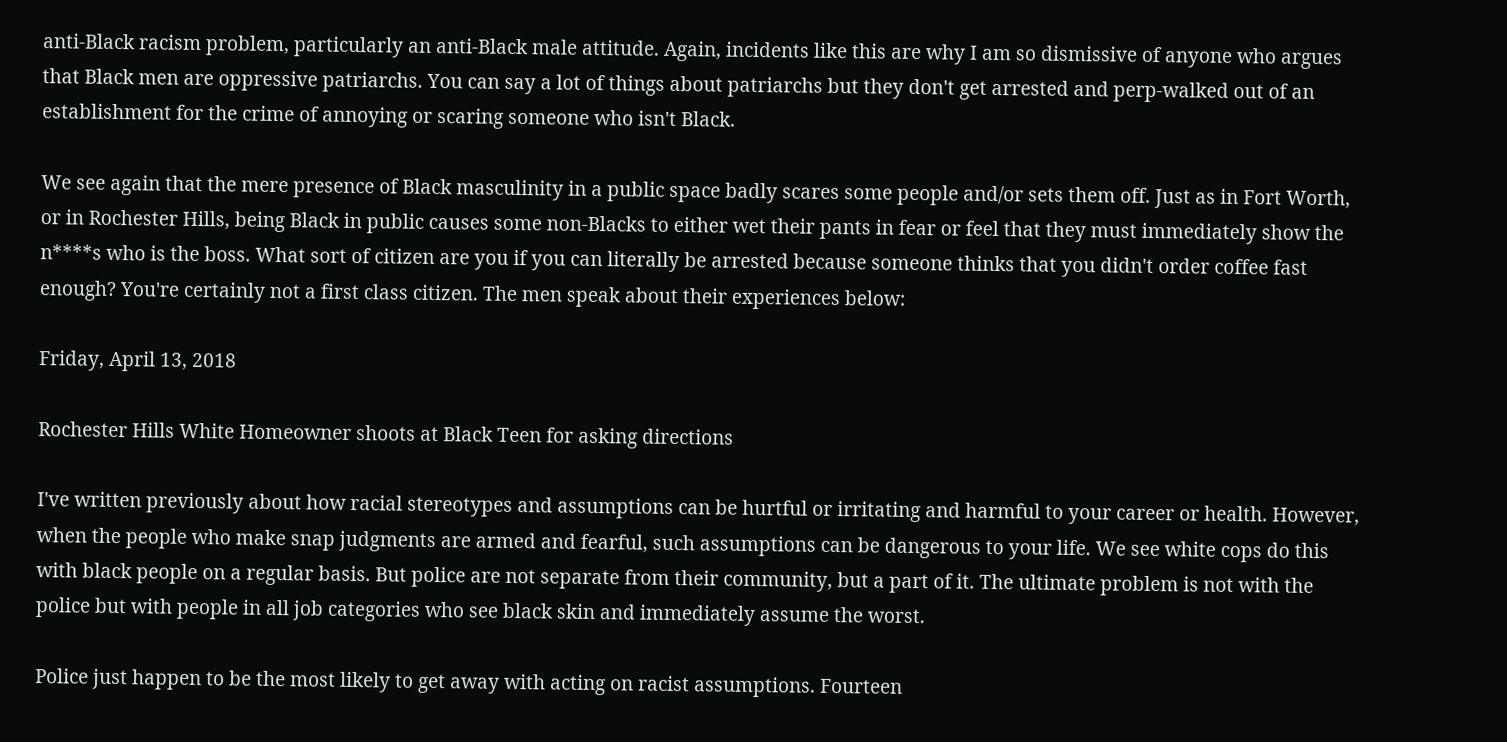anti-Black racism problem, particularly an anti-Black male attitude. Again, incidents like this are why I am so dismissive of anyone who argues that Black men are oppressive patriarchs. You can say a lot of things about patriarchs but they don't get arrested and perp-walked out of an establishment for the crime of annoying or scaring someone who isn't Black.

We see again that the mere presence of Black masculinity in a public space badly scares some people and/or sets them off. Just as in Fort Worth, or in Rochester Hills, being Black in public causes some non-Blacks to either wet their pants in fear or feel that they must immediately show the n****s who is the boss. What sort of citizen are you if you can literally be arrested because someone thinks that you didn't order coffee fast enough? You're certainly not a first class citizen. The men speak about their experiences below:

Friday, April 13, 2018

Rochester Hills White Homeowner shoots at Black Teen for asking directions

I've written previously about how racial stereotypes and assumptions can be hurtful or irritating and harmful to your career or health. However, when the people who make snap judgments are armed and fearful, such assumptions can be dangerous to your life. We see white cops do this with black people on a regular basis. But police are not separate from their community, but a part of it. The ultimate problem is not with the police but with people in all job categories who see black skin and immediately assume the worst.

Police just happen to be the most likely to get away with acting on racist assumptions. Fourteen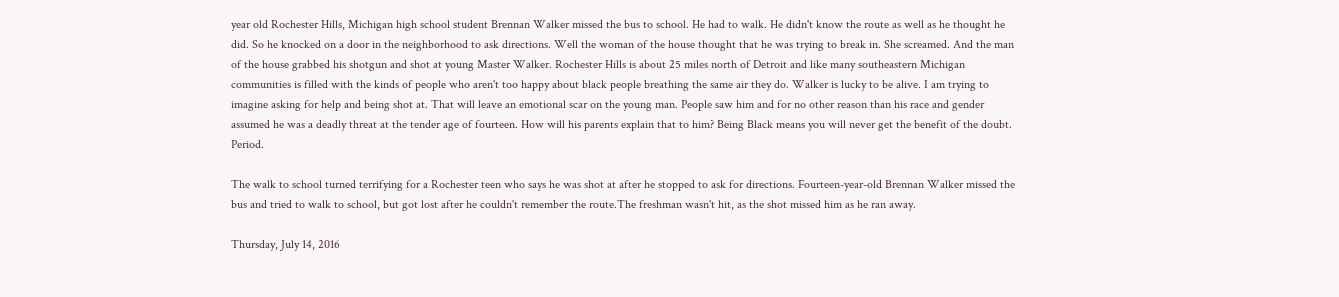year old Rochester Hills, Michigan high school student Brennan Walker missed the bus to school. He had to walk. He didn't know the route as well as he thought he did. So he knocked on a door in the neighborhood to ask directions. Well the woman of the house thought that he was trying to break in. She screamed. And the man of the house grabbed his shotgun and shot at young Master Walker. Rochester Hills is about 25 miles north of Detroit and like many southeastern Michigan communities is filled with the kinds of people who aren't too happy about black people breathing the same air they do. Walker is lucky to be alive. I am trying to imagine asking for help and being shot at. That will leave an emotional scar on the young man. People saw him and for no other reason than his race and gender assumed he was a deadly threat at the tender age of fourteen. How will his parents explain that to him? Being Black means you will never get the benefit of the doubt. Period.

The walk to school turned terrifying for a Rochester teen who says he was shot at after he stopped to ask for directions. Fourteen-year-old Brennan Walker missed the bus and tried to walk to school, but got lost after he couldn't remember the route.The freshman wasn't hit, as the shot missed him as he ran away.

Thursday, July 14, 2016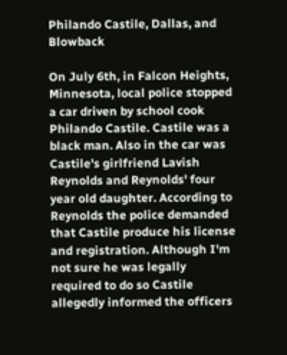Philando Castile, Dallas, and Blowback

On July 6th, in Falcon Heights, Minnesota, local police stopped a car driven by school cook Philando Castile. Castile was a black man. Also in the car was Castile's girlfriend Lavish Reynolds and Reynolds' four year old daughter. According to Reynolds the police demanded that Castile produce his license and registration. Although I'm not sure he was legally required to do so Castile allegedly informed the officers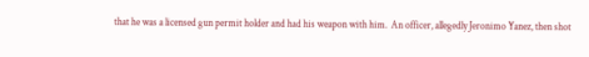that he was a licensed gun permit holder and had his weapon with him.  An officer, allegedly Jeronimo Yanez, then shot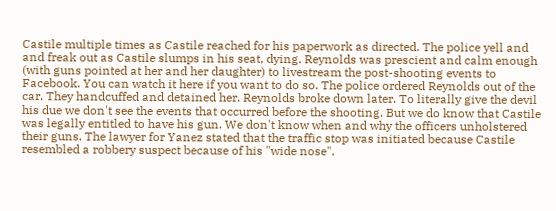Castile multiple times as Castile reached for his paperwork as directed. The police yell and and freak out as Castile slumps in his seat, dying. Reynolds was prescient and calm enough (with guns pointed at her and her daughter) to livestream the post-shooting events to Facebook. You can watch it here if you want to do so. The police ordered Reynolds out of the car. They handcuffed and detained her. Reynolds broke down later. To literally give the devil his due we don't see the events that occurred before the shooting. But we do know that Castile was legally entitled to have his gun. We don't know when and why the officers unholstered their guns. The lawyer for Yanez stated that the traffic stop was initiated because Castile resembled a robbery suspect because of his "wide nose".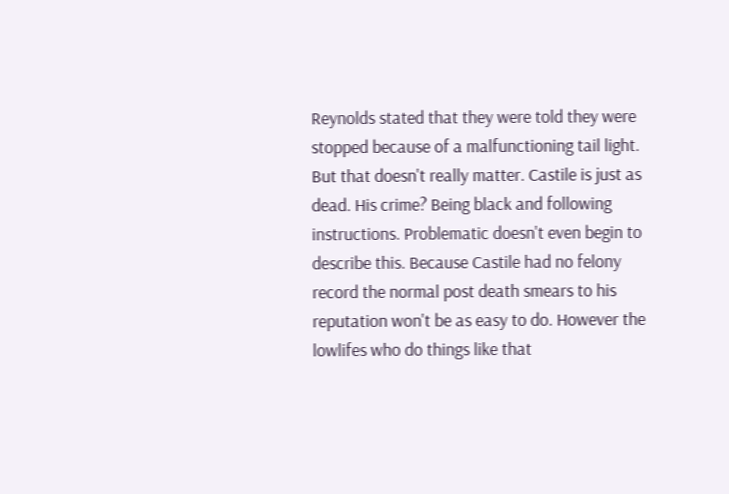Reynolds stated that they were told they were stopped because of a malfunctioning tail light. But that doesn't really matter. Castile is just as dead. His crime? Being black and following instructions. Problematic doesn't even begin to describe this. Because Castile had no felony record the normal post death smears to his reputation won't be as easy to do. However the lowlifes who do things like that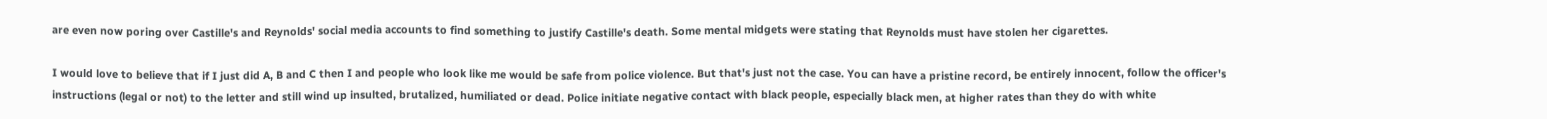are even now poring over Castille's and Reynolds' social media accounts to find something to justify Castille's death. Some mental midgets were stating that Reynolds must have stolen her cigarettes.

I would love to believe that if I just did A, B and C then I and people who look like me would be safe from police violence. But that's just not the case. You can have a pristine record, be entirely innocent, follow the officer's instructions (legal or not) to the letter and still wind up insulted, brutalized, humiliated or dead. Police initiate negative contact with black people, especially black men, at higher rates than they do with white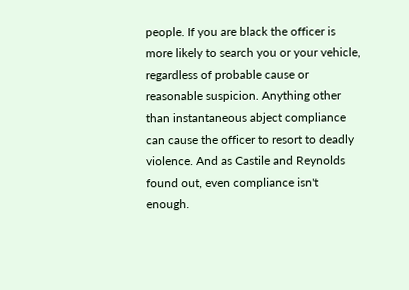people. If you are black the officer is more likely to search you or your vehicle, regardless of probable cause or reasonable suspicion. Anything other than instantaneous abject compliance can cause the officer to resort to deadly violence. And as Castile and Reynolds found out, even compliance isn't enough.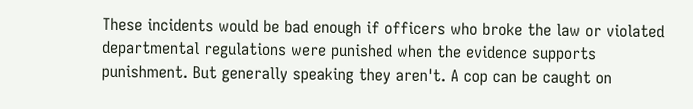These incidents would be bad enough if officers who broke the law or violated departmental regulations were punished when the evidence supports punishment. But generally speaking they aren't. A cop can be caught on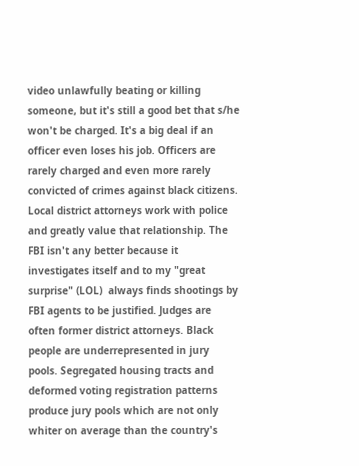video unlawfully beating or killing someone, but it's still a good bet that s/he won't be charged. It's a big deal if an officer even loses his job. Officers are rarely charged and even more rarely convicted of crimes against black citizens. Local district attorneys work with police and greatly value that relationship. The FBI isn't any better because it investigates itself and to my "great surprise" (LOL)  always finds shootings by FBI agents to be justified. Judges are often former district attorneys. Black people are underrepresented in jury pools. Segregated housing tracts and deformed voting registration patterns produce jury pools which are not only whiter on average than the country's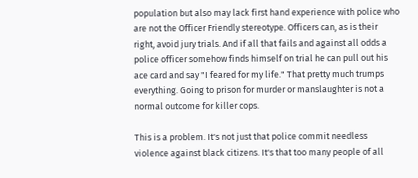population but also may lack first hand experience with police who are not the Officer Friendly stereotype. Officers can, as is their right, avoid jury trials. And if all that fails and against all odds a police officer somehow finds himself on trial he can pull out his ace card and say "I feared for my life." That pretty much trumps everything. Going to prison for murder or manslaughter is not a normal outcome for killer cops.

This is a problem. It's not just that police commit needless violence against black citizens. It's that too many people of all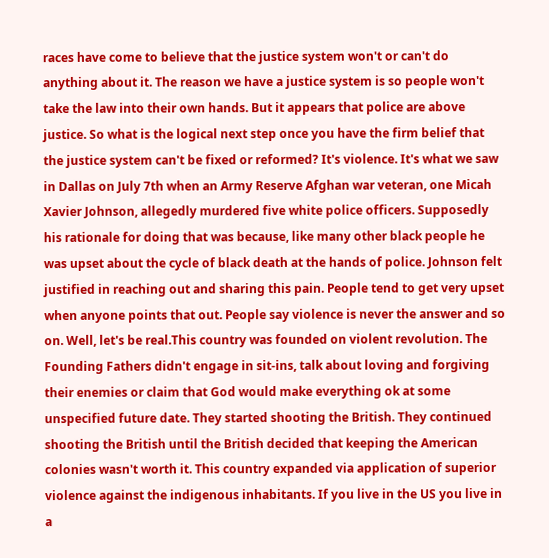races have come to believe that the justice system won't or can't do anything about it. The reason we have a justice system is so people won't take the law into their own hands. But it appears that police are above justice. So what is the logical next step once you have the firm belief that the justice system can't be fixed or reformed? It's violence. It's what we saw in Dallas on July 7th when an Army Reserve Afghan war veteran, one Micah Xavier Johnson, allegedly murdered five white police officers. Supposedly his rationale for doing that was because, like many other black people he was upset about the cycle of black death at the hands of police. Johnson felt justified in reaching out and sharing this pain. People tend to get very upset when anyone points that out. People say violence is never the answer and so on. Well, let's be real.This country was founded on violent revolution. The Founding Fathers didn't engage in sit-ins, talk about loving and forgiving their enemies or claim that God would make everything ok at some unspecified future date. They started shooting the British. They continued shooting the British until the British decided that keeping the American colonies wasn't worth it. This country expanded via application of superior violence against the indigenous inhabitants. If you live in the US you live in a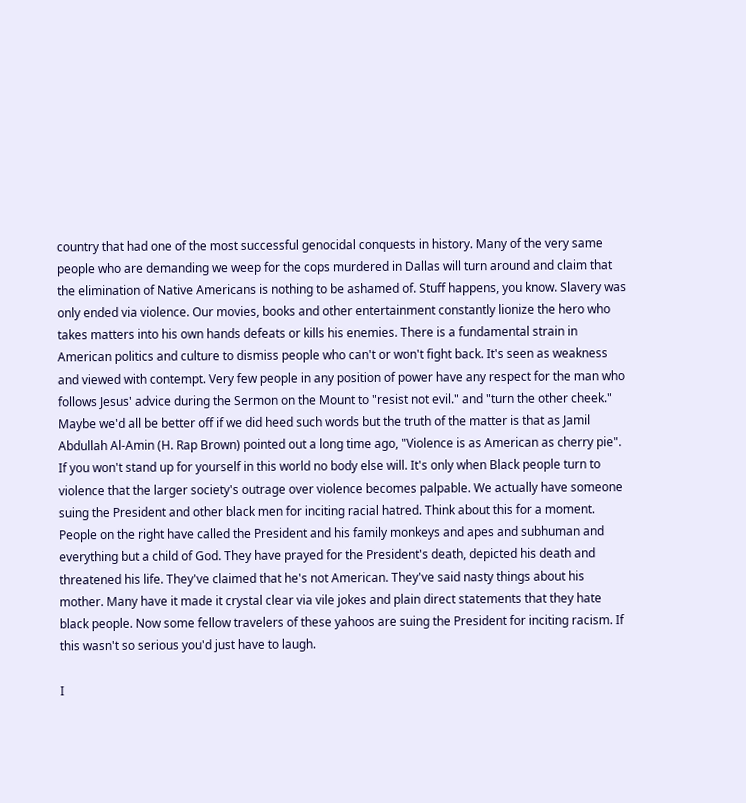country that had one of the most successful genocidal conquests in history. Many of the very same people who are demanding we weep for the cops murdered in Dallas will turn around and claim that the elimination of Native Americans is nothing to be ashamed of. Stuff happens, you know. Slavery was only ended via violence. Our movies, books and other entertainment constantly lionize the hero who takes matters into his own hands defeats or kills his enemies. There is a fundamental strain in American politics and culture to dismiss people who can't or won't fight back. It's seen as weakness and viewed with contempt. Very few people in any position of power have any respect for the man who follows Jesus' advice during the Sermon on the Mount to "resist not evil." and "turn the other cheek." Maybe we'd all be better off if we did heed such words but the truth of the matter is that as Jamil Abdullah Al-Amin (H. Rap Brown) pointed out a long time ago, "Violence is as American as cherry pie". If you won't stand up for yourself in this world no body else will. It's only when Black people turn to violence that the larger society's outrage over violence becomes palpable. We actually have someone suing the President and other black men for inciting racial hatred. Think about this for a moment. People on the right have called the President and his family monkeys and apes and subhuman and everything but a child of God. They have prayed for the President's death, depicted his death and threatened his life. They've claimed that he's not American. They've said nasty things about his mother. Many have it made it crystal clear via vile jokes and plain direct statements that they hate black people. Now some fellow travelers of these yahoos are suing the President for inciting racism. If this wasn't so serious you'd just have to laugh.

I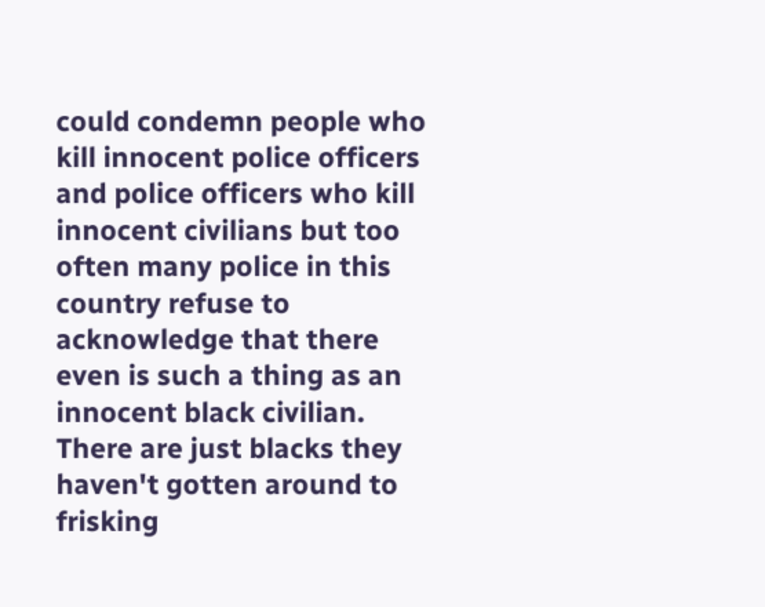could condemn people who kill innocent police officers and police officers who kill innocent civilians but too often many police in this country refuse to acknowledge that there even is such a thing as an innocent black civilian. There are just blacks they haven't gotten around to frisking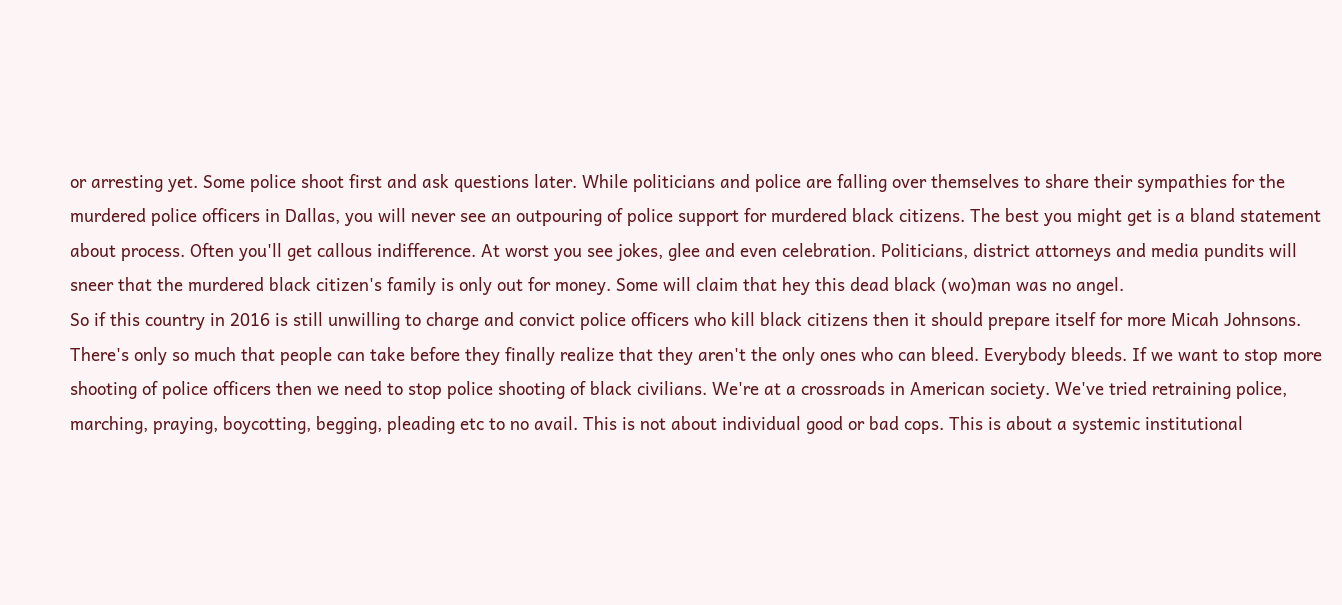or arresting yet. Some police shoot first and ask questions later. While politicians and police are falling over themselves to share their sympathies for the murdered police officers in Dallas, you will never see an outpouring of police support for murdered black citizens. The best you might get is a bland statement about process. Often you'll get callous indifference. At worst you see jokes, glee and even celebration. Politicians, district attorneys and media pundits will sneer that the murdered black citizen's family is only out for money. Some will claim that hey this dead black (wo)man was no angel.
So if this country in 2016 is still unwilling to charge and convict police officers who kill black citizens then it should prepare itself for more Micah Johnsons. There's only so much that people can take before they finally realize that they aren't the only ones who can bleed. Everybody bleeds. If we want to stop more shooting of police officers then we need to stop police shooting of black civilians. We're at a crossroads in American society. We've tried retraining police, marching, praying, boycotting, begging, pleading etc to no avail. This is not about individual good or bad cops. This is about a systemic institutional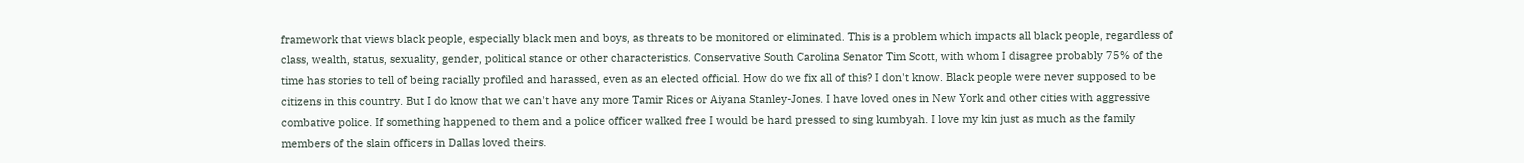framework that views black people, especially black men and boys, as threats to be monitored or eliminated. This is a problem which impacts all black people, regardless of class, wealth, status, sexuality, gender, political stance or other characteristics. Conservative South Carolina Senator Tim Scott, with whom I disagree probably 75% of the time has stories to tell of being racially profiled and harassed, even as an elected official. How do we fix all of this? I don't know. Black people were never supposed to be citizens in this country. But I do know that we can't have any more Tamir Rices or Aiyana Stanley-Jones. I have loved ones in New York and other cities with aggressive combative police. If something happened to them and a police officer walked free I would be hard pressed to sing kumbyah. I love my kin just as much as the family members of the slain officers in Dallas loved theirs.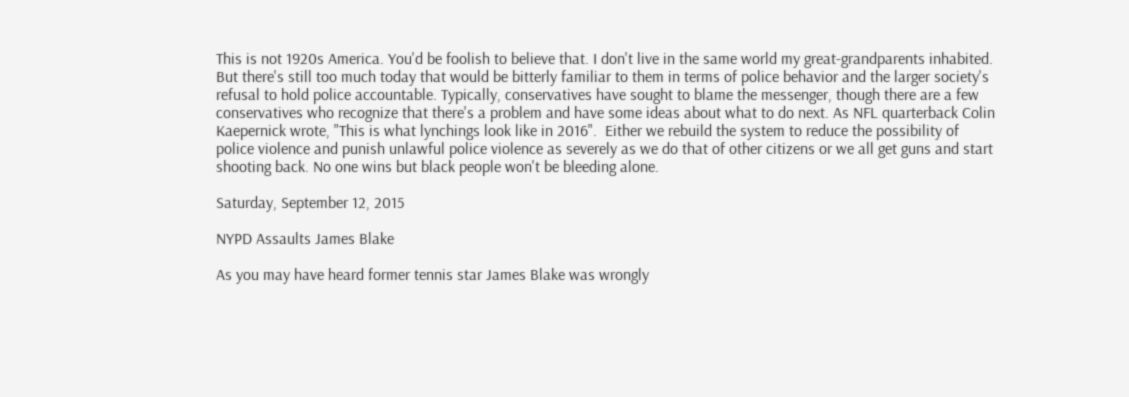This is not 1920s America. You'd be foolish to believe that. I don't live in the same world my great-grandparents inhabited. But there's still too much today that would be bitterly familiar to them in terms of police behavior and the larger society's refusal to hold police accountable. Typically, conservatives have sought to blame the messenger, though there are a few conservatives who recognize that there's a problem and have some ideas about what to do next. As NFL quarterback Colin Kaepernick wrote, "This is what lynchings look like in 2016".  Either we rebuild the system to reduce the possibility of police violence and punish unlawful police violence as severely as we do that of other citizens or we all get guns and start shooting back. No one wins but black people won't be bleeding alone.

Saturday, September 12, 2015

NYPD Assaults James Blake

As you may have heard former tennis star James Blake was wrongly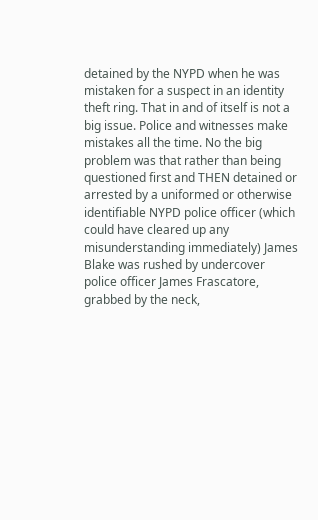detained by the NYPD when he was mistaken for a suspect in an identity theft ring. That in and of itself is not a big issue. Police and witnesses make mistakes all the time. No the big problem was that rather than being questioned first and THEN detained or arrested by a uniformed or otherwise identifiable NYPD police officer (which could have cleared up any misunderstanding immediately) James Blake was rushed by undercover police officer James Frascatore, grabbed by the neck,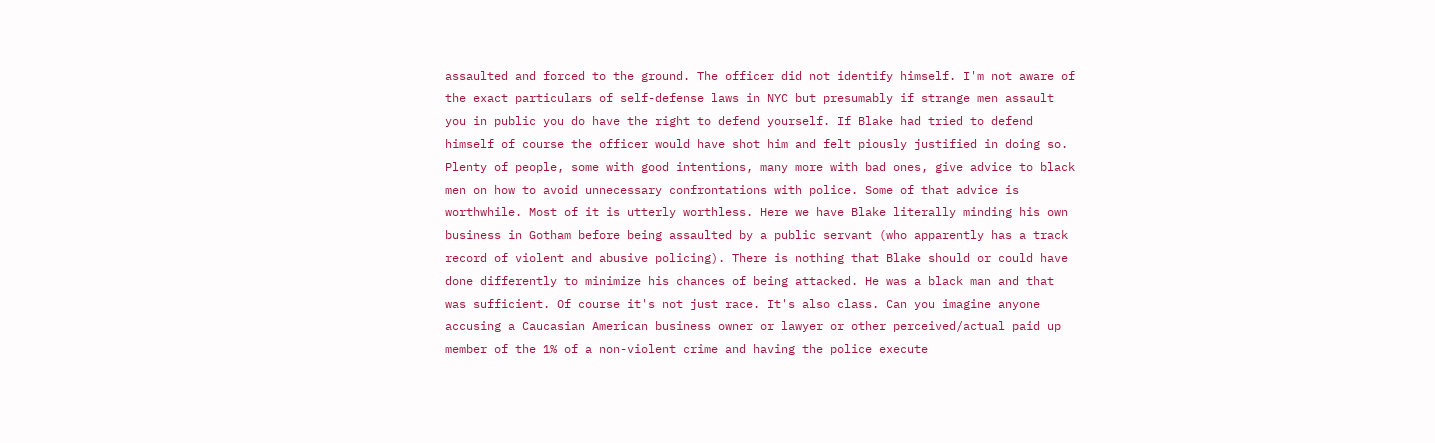assaulted and forced to the ground. The officer did not identify himself. I'm not aware of the exact particulars of self-defense laws in NYC but presumably if strange men assault you in public you do have the right to defend yourself. If Blake had tried to defend himself of course the officer would have shot him and felt piously justified in doing so. Plenty of people, some with good intentions, many more with bad ones, give advice to black men on how to avoid unnecessary confrontations with police. Some of that advice is worthwhile. Most of it is utterly worthless. Here we have Blake literally minding his own business in Gotham before being assaulted by a public servant (who apparently has a track record of violent and abusive policing). There is nothing that Blake should or could have done differently to minimize his chances of being attacked. He was a black man and that was sufficient. Of course it's not just race. It's also class. Can you imagine anyone accusing a Caucasian American business owner or lawyer or other perceived/actual paid up member of the 1% of a non-violent crime and having the police execute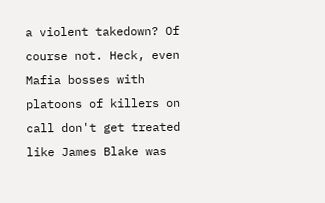a violent takedown? Of course not. Heck, even Mafia bosses with platoons of killers on call don't get treated like James Blake was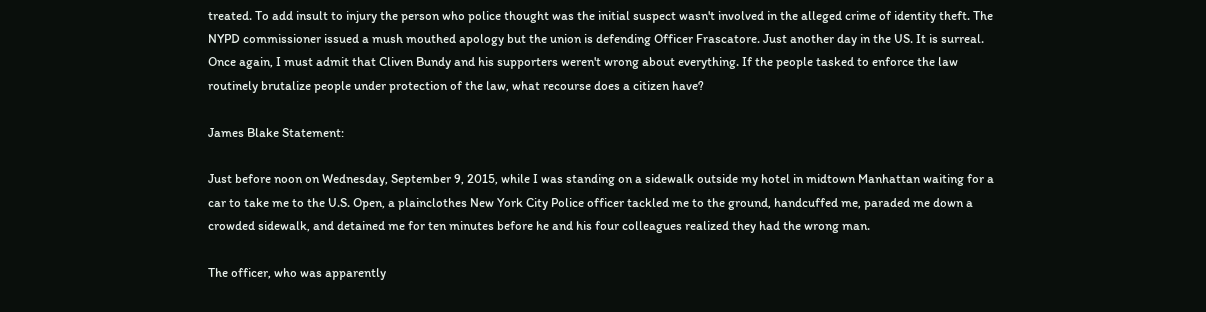treated. To add insult to injury the person who police thought was the initial suspect wasn't involved in the alleged crime of identity theft. The NYPD commissioner issued a mush mouthed apology but the union is defending Officer Frascatore. Just another day in the US. It is surreal. Once again, I must admit that Cliven Bundy and his supporters weren't wrong about everything. If the people tasked to enforce the law routinely brutalize people under protection of the law, what recourse does a citizen have?

James Blake Statement:

Just before noon on Wednesday, September 9, 2015, while I was standing on a sidewalk outside my hotel in midtown Manhattan waiting for a car to take me to the U.S. Open, a plainclothes New York City Police officer tackled me to the ground, handcuffed me, paraded me down a crowded sidewalk, and detained me for ten minutes before he and his four colleagues realized they had the wrong man.

The officer, who was apparently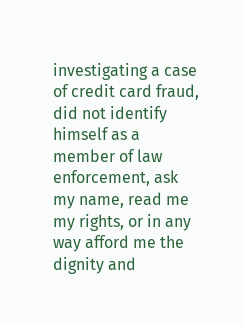investigating a case of credit card fraud, did not identify himself as a member of law enforcement, ask my name, read me my rights, or in any way afford me the dignity and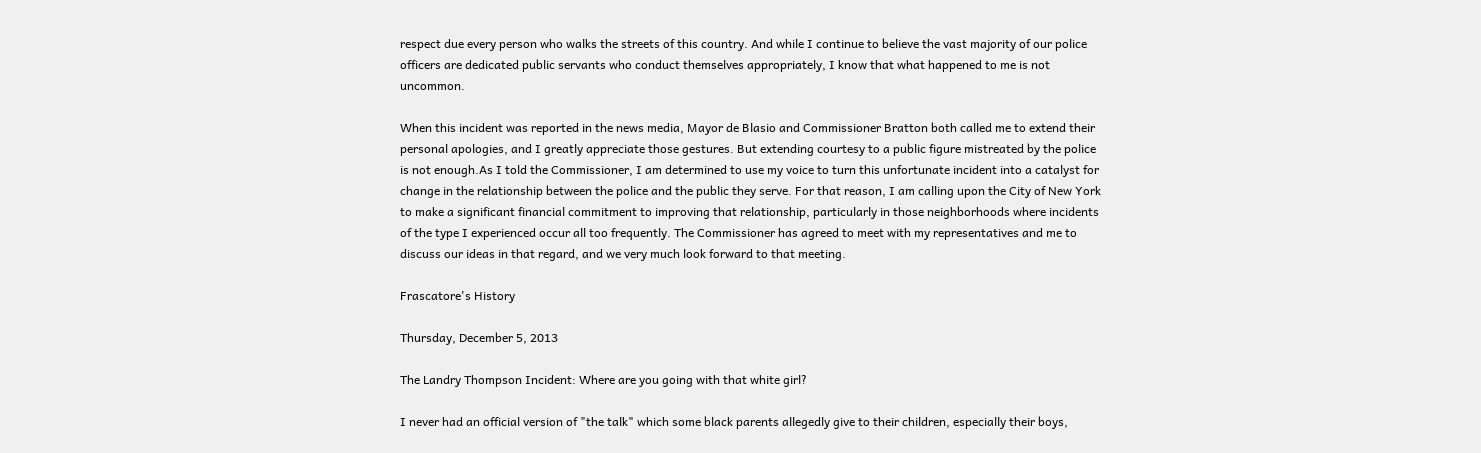respect due every person who walks the streets of this country. And while I continue to believe the vast majority of our police officers are dedicated public servants who conduct themselves appropriately, I know that what happened to me is not uncommon.

When this incident was reported in the news media, Mayor de Blasio and Commissioner Bratton both called me to extend their personal apologies, and I greatly appreciate those gestures. But extending courtesy to a public figure mistreated by the police is not enough.As I told the Commissioner, I am determined to use my voice to turn this unfortunate incident into a catalyst for change in the relationship between the police and the public they serve. For that reason, I am calling upon the City of New York to make a significant financial commitment to improving that relationship, particularly in those neighborhoods where incidents of the type I experienced occur all too frequently. The Commissioner has agreed to meet with my representatives and me to discuss our ideas in that regard, and we very much look forward to that meeting.

Frascatore's History

Thursday, December 5, 2013

The Landry Thompson Incident: Where are you going with that white girl?

I never had an official version of "the talk" which some black parents allegedly give to their children, especially their boys,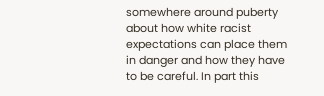somewhere around puberty about how white racist expectations can place them in danger and how they have to be careful. In part this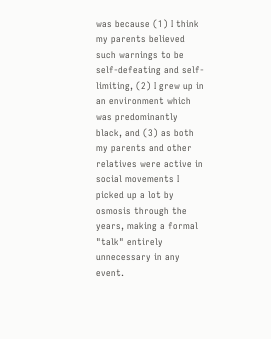was because (1) I think my parents believed such warnings to be self-defeating and self-limiting, (2) I grew up in an environment which was predominantly black, and (3) as both my parents and other relatives were active in social movements I picked up a lot by osmosis through the years, making a formal "talk" entirely unnecessary in any event.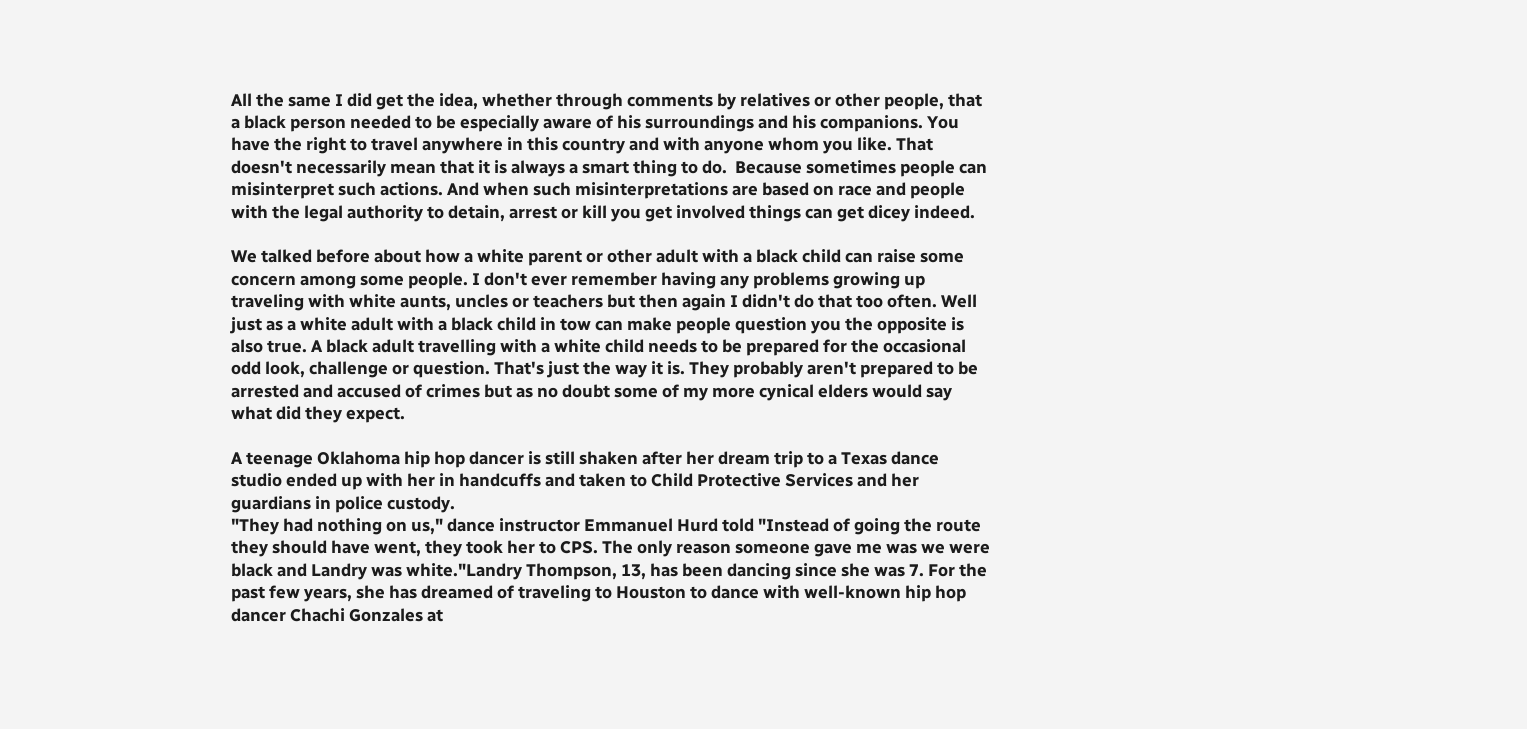All the same I did get the idea, whether through comments by relatives or other people, that a black person needed to be especially aware of his surroundings and his companions. You have the right to travel anywhere in this country and with anyone whom you like. That doesn't necessarily mean that it is always a smart thing to do.  Because sometimes people can misinterpret such actions. And when such misinterpretations are based on race and people with the legal authority to detain, arrest or kill you get involved things can get dicey indeed.

We talked before about how a white parent or other adult with a black child can raise some concern among some people. I don't ever remember having any problems growing up traveling with white aunts, uncles or teachers but then again I didn't do that too often. Well just as a white adult with a black child in tow can make people question you the opposite is also true. A black adult travelling with a white child needs to be prepared for the occasional odd look, challenge or question. That's just the way it is. They probably aren't prepared to be arrested and accused of crimes but as no doubt some of my more cynical elders would say what did they expect.

A teenage Oklahoma hip hop dancer is still shaken after her dream trip to a Texas dance studio ended up with her in handcuffs and taken to Child Protective Services and her guardians in police custody.
"They had nothing on us," dance instructor Emmanuel Hurd told "Instead of going the route they should have went, they took her to CPS. The only reason someone gave me was we were black and Landry was white."Landry Thompson, 13, has been dancing since she was 7. For the past few years, she has dreamed of traveling to Houston to dance with well-known hip hop dancer Chachi Gonzales at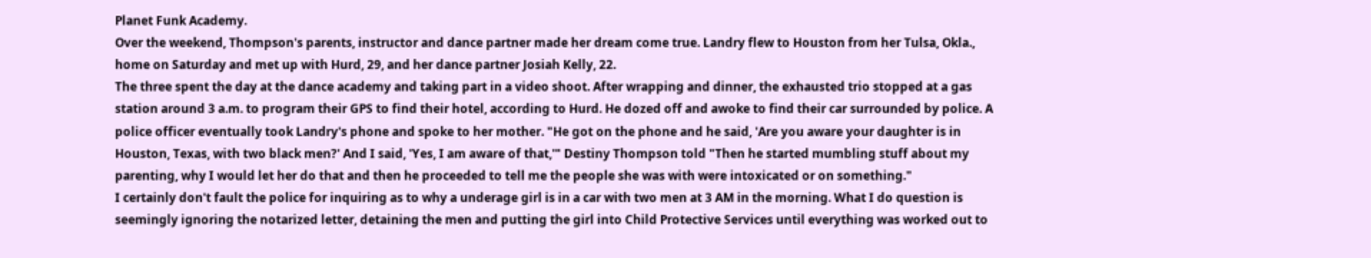Planet Funk Academy.
Over the weekend, Thompson's parents, instructor and dance partner made her dream come true. Landry flew to Houston from her Tulsa, Okla., home on Saturday and met up with Hurd, 29, and her dance partner Josiah Kelly, 22.
The three spent the day at the dance academy and taking part in a video shoot. After wrapping and dinner, the exhausted trio stopped at a gas station around 3 a.m. to program their GPS to find their hotel, according to Hurd. He dozed off and awoke to find their car surrounded by police. A police officer eventually took Landry's phone and spoke to her mother. "He got on the phone and he said, 'Are you aware your daughter is in Houston, Texas, with two black men?' And I said, 'Yes, I am aware of that,'" Destiny Thompson told "Then he started mumbling stuff about my parenting, why I would let her do that and then he proceeded to tell me the people she was with were intoxicated or on something."
I certainly don't fault the police for inquiring as to why a underage girl is in a car with two men at 3 AM in the morning. What I do question is seemingly ignoring the notarized letter, detaining the men and putting the girl into Child Protective Services until everything was worked out to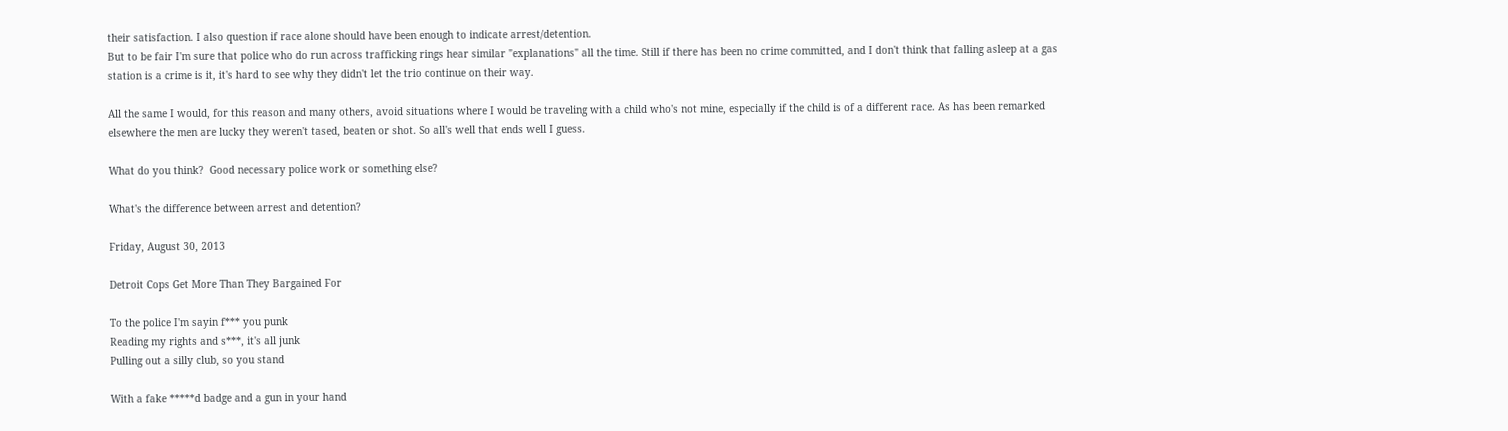their satisfaction. I also question if race alone should have been enough to indicate arrest/detention.
But to be fair I'm sure that police who do run across trafficking rings hear similar "explanations" all the time. Still if there has been no crime committed, and I don't think that falling asleep at a gas station is a crime is it, it's hard to see why they didn't let the trio continue on their way.

All the same I would, for this reason and many others, avoid situations where I would be traveling with a child who's not mine, especially if the child is of a different race. As has been remarked elsewhere the men are lucky they weren't tased, beaten or shot. So all's well that ends well I guess.

What do you think?  Good necessary police work or something else?

What's the difference between arrest and detention?

Friday, August 30, 2013

Detroit Cops Get More Than They Bargained For

To the police I'm sayin f*** you punk
Reading my rights and s***, it's all junk
Pulling out a silly club, so you stand

With a fake *****d badge and a gun in your hand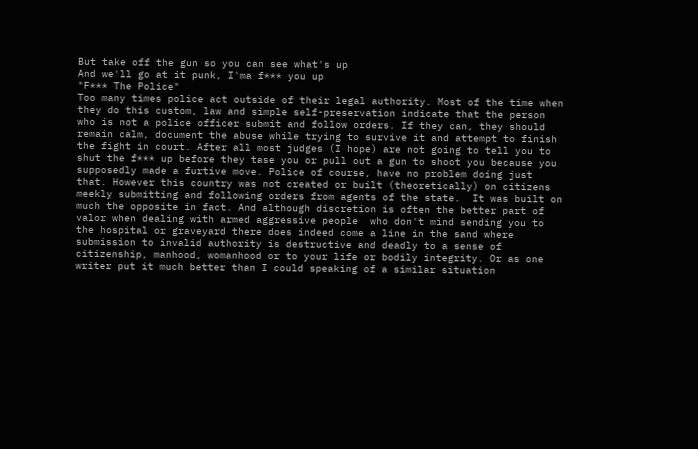But take off the gun so you can see what's up
And we'll go at it punk, I'ma f*** you up
"F*** The Police"
Too many times police act outside of their legal authority. Most of the time when they do this custom, law and simple self-preservation indicate that the person who is not a police officer submit and follow orders. If they can, they should remain calm, document the abuse while trying to survive it and attempt to finish the fight in court. After all most judges (I hope) are not going to tell you to shut the f*** up before they tase you or pull out a gun to shoot you because you supposedly made a furtive move. Police of course, have no problem doing just that. However this country was not created or built (theoretically) on citizens meekly submitting and following orders from agents of the state.  It was built on much the opposite in fact. And although discretion is often the better part of valor when dealing with armed aggressive people  who don't mind sending you to the hospital or graveyard there does indeed come a line in the sand where submission to invalid authority is destructive and deadly to a sense of citizenship, manhood, womanhood or to your life or bodily integrity. Or as one writer put it much better than I could speaking of a similar situation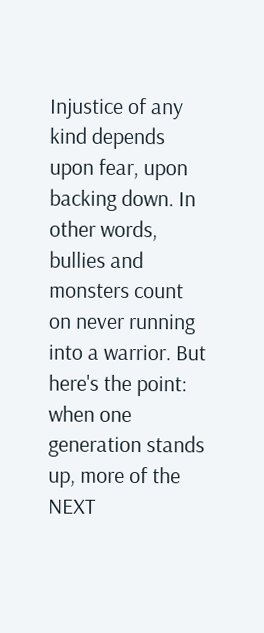Injustice of any kind depends upon fear, upon backing down. In other words, bullies and monsters count on never running into a warrior. But here's the point: when one generation stands up, more of the NEXT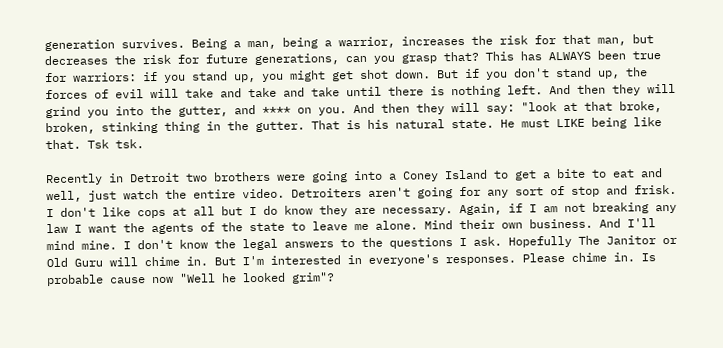generation survives. Being a man, being a warrior, increases the risk for that man, but decreases the risk for future generations, can you grasp that? This has ALWAYS been true for warriors: if you stand up, you might get shot down. But if you don't stand up, the forces of evil will take and take and take until there is nothing left. And then they will grind you into the gutter, and **** on you. And then they will say: "look at that broke, broken, stinking thing in the gutter. That is his natural state. He must LIKE being like that. Tsk tsk.

Recently in Detroit two brothers were going into a Coney Island to get a bite to eat and well, just watch the entire video. Detroiters aren't going for any sort of stop and frisk. I don't like cops at all but I do know they are necessary. Again, if I am not breaking any law I want the agents of the state to leave me alone. Mind their own business. And I'll mind mine. I don't know the legal answers to the questions I ask. Hopefully The Janitor or Old Guru will chime in. But I'm interested in everyone's responses. Please chime in. Is probable cause now "Well he looked grim"?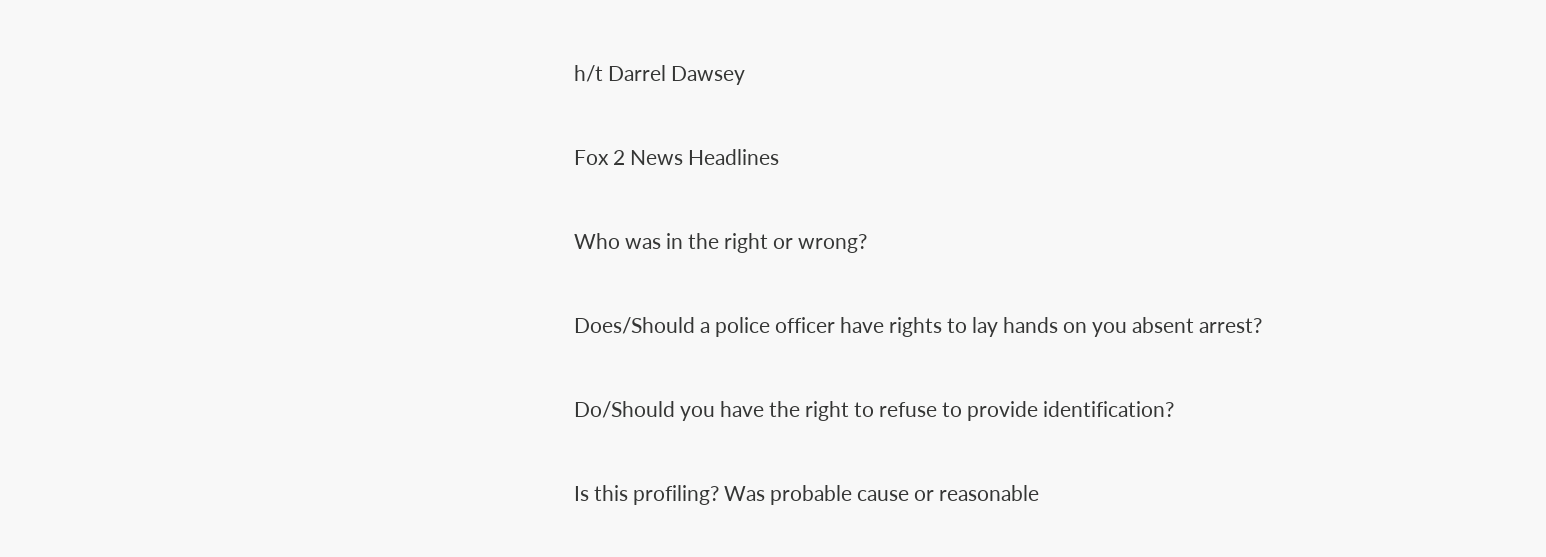h/t Darrel Dawsey

Fox 2 News Headlines

Who was in the right or wrong?

Does/Should a police officer have rights to lay hands on you absent arrest?

Do/Should you have the right to refuse to provide identification?

Is this profiling? Was probable cause or reasonable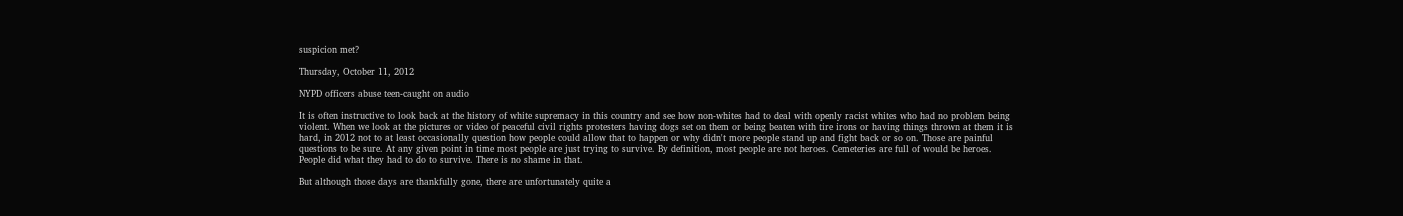suspicion met?

Thursday, October 11, 2012

NYPD officers abuse teen-caught on audio

It is often instructive to look back at the history of white supremacy in this country and see how non-whites had to deal with openly racist whites who had no problem being violent. When we look at the pictures or video of peaceful civil rights protesters having dogs set on them or being beaten with tire irons or having things thrown at them it is hard, in 2012 not to at least occasionally question how people could allow that to happen or why didn't more people stand up and fight back or so on. Those are painful questions to be sure. At any given point in time most people are just trying to survive. By definition, most people are not heroes. Cemeteries are full of would be heroes. People did what they had to do to survive. There is no shame in that.

But although those days are thankfully gone, there are unfortunately quite a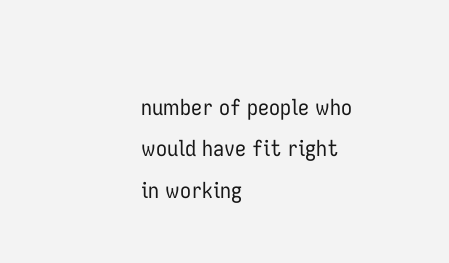number of people who would have fit right in working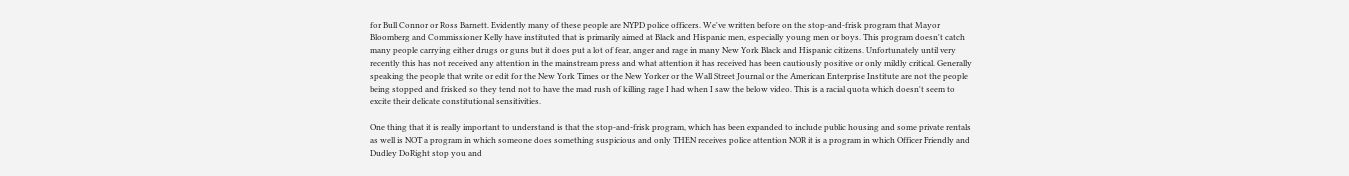for Bull Connor or Ross Barnett. Evidently many of these people are NYPD police officers. We've written before on the stop-and-frisk program that Mayor Bloomberg and Commissioner Kelly have instituted that is primarily aimed at Black and Hispanic men, especially young men or boys. This program doesn't catch many people carrying either drugs or guns but it does put a lot of fear, anger and rage in many New York Black and Hispanic citizens. Unfortunately until very recently this has not received any attention in the mainstream press and what attention it has received has been cautiously positive or only mildly critical. Generally speaking the people that write or edit for the New York Times or the New Yorker or the Wall Street Journal or the American Enterprise Institute are not the people being stopped and frisked so they tend not to have the mad rush of killing rage I had when I saw the below video. This is a racial quota which doesn't seem to excite their delicate constitutional sensitivities.

One thing that it is really important to understand is that the stop-and-frisk program, which has been expanded to include public housing and some private rentals as well is NOT a program in which someone does something suspicious and only THEN receives police attention NOR it is a program in which Officer Friendly and Dudley DoRight stop you and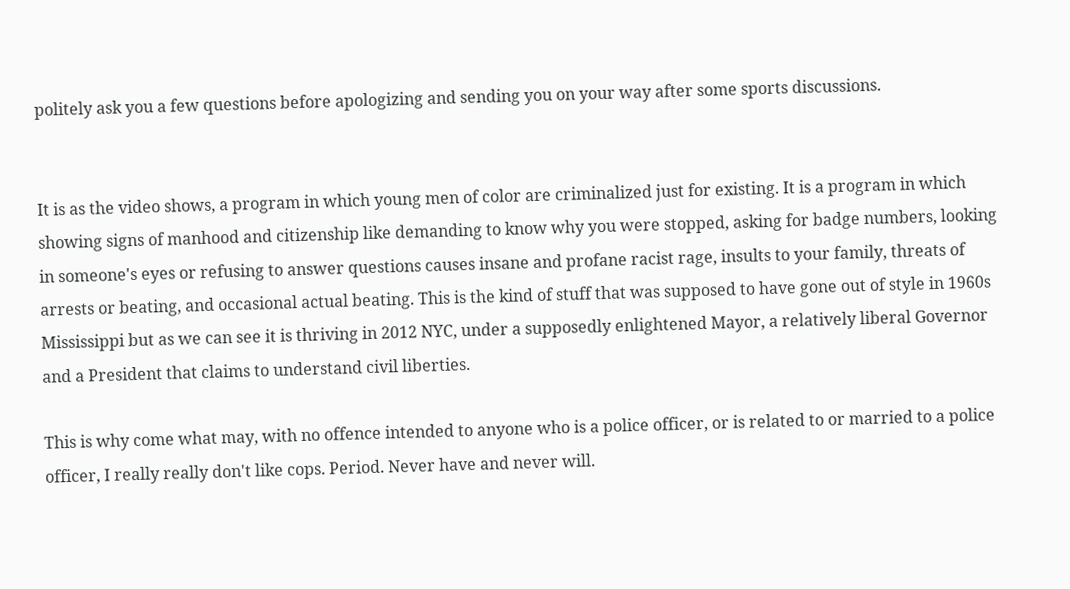politely ask you a few questions before apologizing and sending you on your way after some sports discussions.


It is as the video shows, a program in which young men of color are criminalized just for existing. It is a program in which showing signs of manhood and citizenship like demanding to know why you were stopped, asking for badge numbers, looking in someone's eyes or refusing to answer questions causes insane and profane racist rage, insults to your family, threats of arrests or beating, and occasional actual beating. This is the kind of stuff that was supposed to have gone out of style in 1960s Mississippi but as we can see it is thriving in 2012 NYC, under a supposedly enlightened Mayor, a relatively liberal Governor and a President that claims to understand civil liberties.

This is why come what may, with no offence intended to anyone who is a police officer, or is related to or married to a police officer, I really really don't like cops. Period. Never have and never will.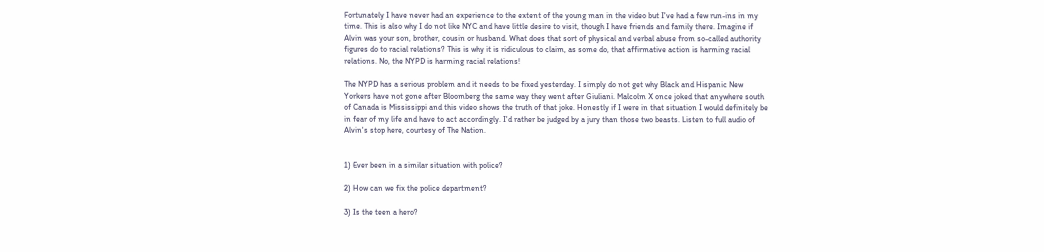Fortunately I have never had an experience to the extent of the young man in the video but I've had a few run-ins in my time. This is also why I do not like NYC and have little desire to visit, though I have friends and family there. Imagine if Alvin was your son, brother, cousin or husband. What does that sort of physical and verbal abuse from so-called authority figures do to racial relations? This is why it is ridiculous to claim, as some do, that affirmative action is harming racial relations. No, the NYPD is harming racial relations!

The NYPD has a serious problem and it needs to be fixed yesterday. I simply do not get why Black and Hispanic New Yorkers have not gone after Bloomberg the same way they went after Giuliani. Malcolm X once joked that anywhere south of Canada is Mississippi and this video shows the truth of that joke. Honestly if I were in that situation I would definitely be in fear of my life and have to act accordingly. I'd rather be judged by a jury than those two beasts. Listen to full audio of Alvin's stop here, courtesy of The Nation.


1) Ever been in a similar situation with police?

2) How can we fix the police department?

3) Is the teen a hero?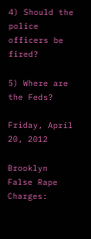4) Should the police officers be fired?

5) Where are the Feds?

Friday, April 20, 2012

Brooklyn False Rape Charges: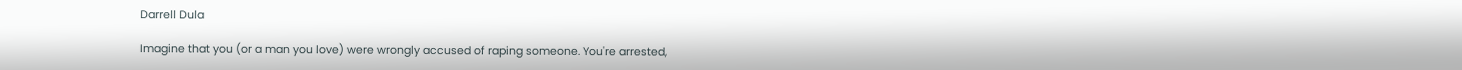Darrell Dula

Imagine that you (or a man you love) were wrongly accused of raping someone. You're arrested,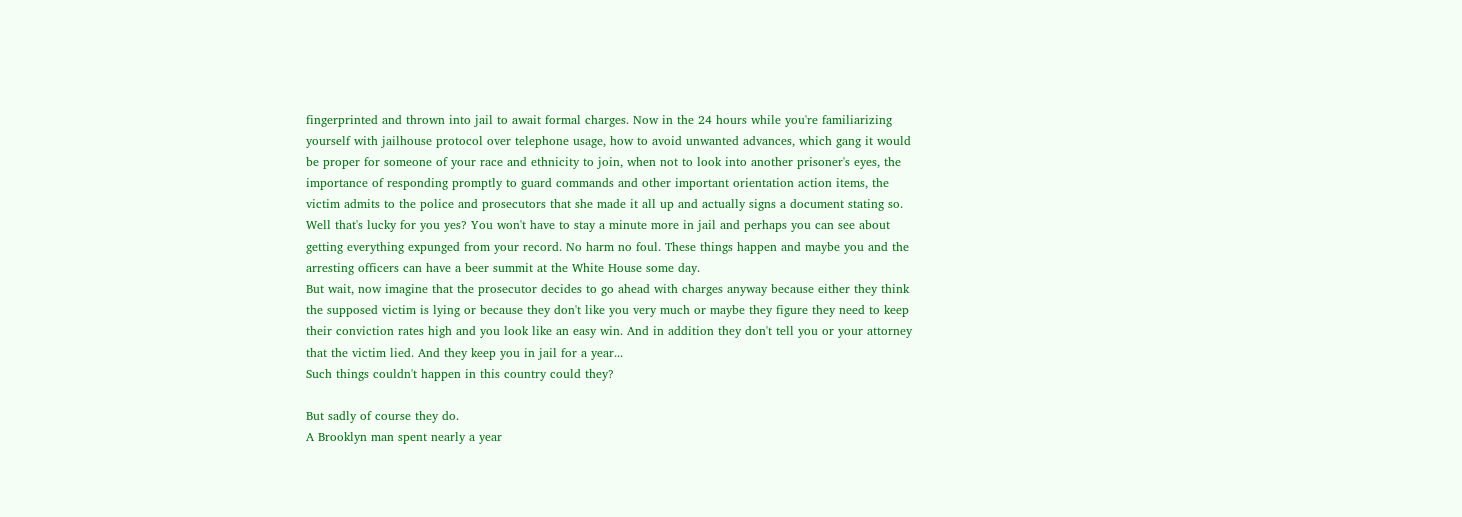fingerprinted and thrown into jail to await formal charges. Now in the 24 hours while you're familiarizing yourself with jailhouse protocol over telephone usage, how to avoid unwanted advances, which gang it would be proper for someone of your race and ethnicity to join, when not to look into another prisoner's eyes, the importance of responding promptly to guard commands and other important orientation action items, the victim admits to the police and prosecutors that she made it all up and actually signs a document stating so.
Well that's lucky for you yes? You won't have to stay a minute more in jail and perhaps you can see about getting everything expunged from your record. No harm no foul. These things happen and maybe you and the arresting officers can have a beer summit at the White House some day.
But wait, now imagine that the prosecutor decides to go ahead with charges anyway because either they think the supposed victim is lying or because they don't like you very much or maybe they figure they need to keep their conviction rates high and you look like an easy win. And in addition they don't tell you or your attorney that the victim lied. And they keep you in jail for a year...
Such things couldn't happen in this country could they?

But sadly of course they do.
A Brooklyn man spent nearly a year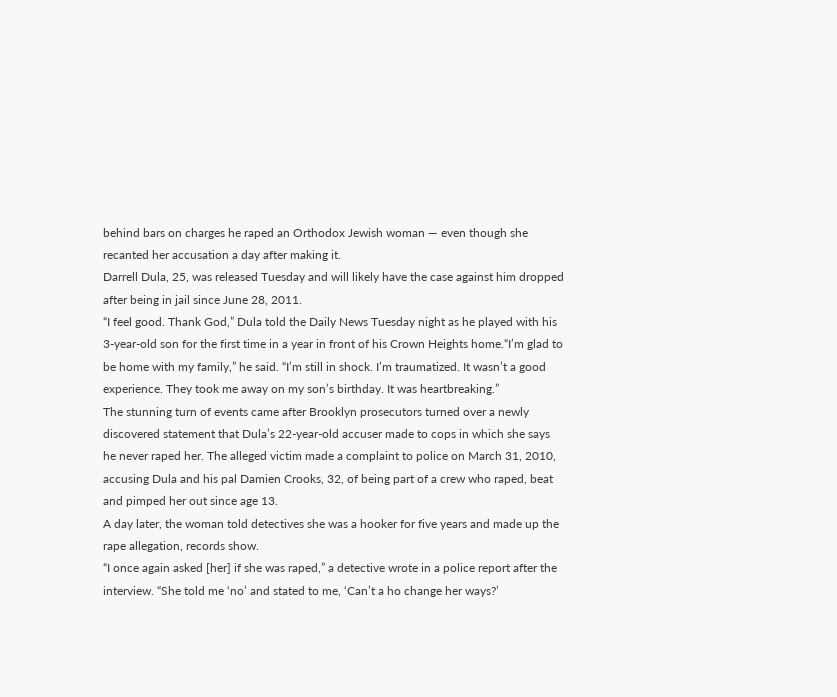behind bars on charges he raped an Orthodox Jewish woman — even though she recanted her accusation a day after making it.
Darrell Dula, 25, was released Tuesday and will likely have the case against him dropped after being in jail since June 28, 2011.
“I feel good. Thank God,” Dula told the Daily News Tuesday night as he played with his 3-year-old son for the first time in a year in front of his Crown Heights home.“I’m glad to be home with my family,” he said. “I’m still in shock. I’m traumatized. It wasn’t a good experience. They took me away on my son’s birthday. It was heartbreaking.”
The stunning turn of events came after Brooklyn prosecutors turned over a newly discovered statement that Dula’s 22-year-old accuser made to cops in which she says he never raped her. The alleged victim made a complaint to police on March 31, 2010, accusing Dula and his pal Damien Crooks, 32, of being part of a crew who raped, beat and pimped her out since age 13.
A day later, the woman told detectives she was a hooker for five years and made up the rape allegation, records show.
“I once again asked [her] if she was raped,” a detective wrote in a police report after the interview. “She told me ‘no’ and stated to me, ‘Can’t a ho change her ways?’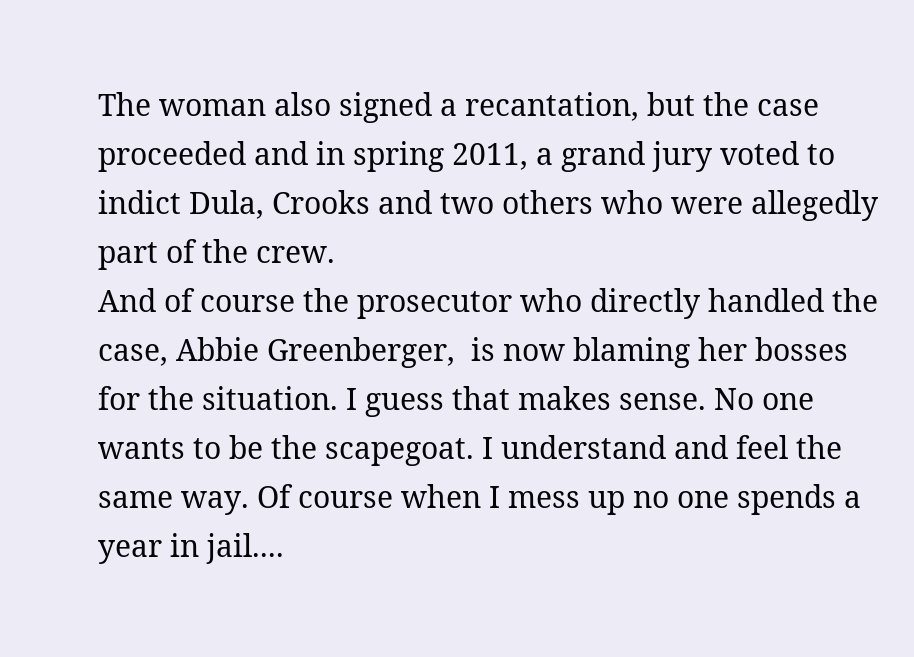The woman also signed a recantation, but the case proceeded and in spring 2011, a grand jury voted to indict Dula, Crooks and two others who were allegedly part of the crew.
And of course the prosecutor who directly handled the case, Abbie Greenberger,  is now blaming her bosses for the situation. I guess that makes sense. No one wants to be the scapegoat. I understand and feel the same way. Of course when I mess up no one spends a year in jail....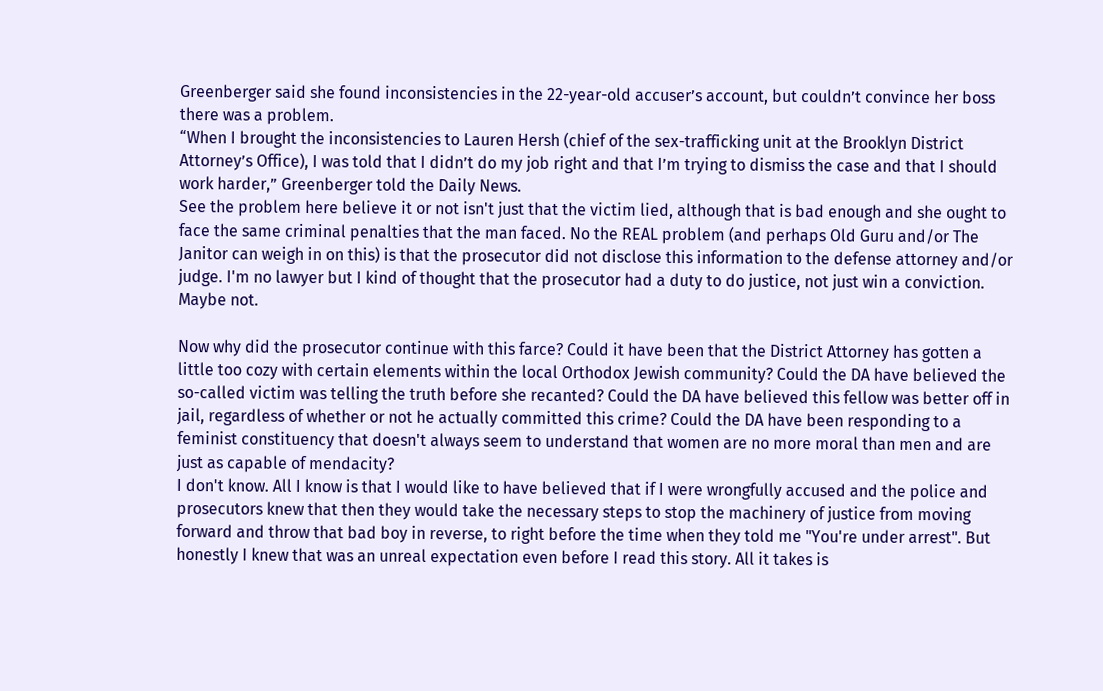Greenberger said she found inconsistencies in the 22-year-old accuser’s account, but couldn’t convince her boss there was a problem.
“When I brought the inconsistencies to Lauren Hersh (chief of the sex-trafficking unit at the Brooklyn District Attorney’s Office), I was told that I didn’t do my job right and that I’m trying to dismiss the case and that I should work harder,” Greenberger told the Daily News.
See the problem here believe it or not isn't just that the victim lied, although that is bad enough and she ought to face the same criminal penalties that the man faced. No the REAL problem (and perhaps Old Guru and/or The Janitor can weigh in on this) is that the prosecutor did not disclose this information to the defense attorney and/or judge. I'm no lawyer but I kind of thought that the prosecutor had a duty to do justice, not just win a conviction. Maybe not.

Now why did the prosecutor continue with this farce? Could it have been that the District Attorney has gotten a little too cozy with certain elements within the local Orthodox Jewish community? Could the DA have believed the so-called victim was telling the truth before she recanted? Could the DA have believed this fellow was better off in jail, regardless of whether or not he actually committed this crime? Could the DA have been responding to a feminist constituency that doesn't always seem to understand that women are no more moral than men and are just as capable of mendacity?
I don't know. All I know is that I would like to have believed that if I were wrongfully accused and the police and prosecutors knew that then they would take the necessary steps to stop the machinery of justice from moving forward and throw that bad boy in reverse, to right before the time when they told me "You're under arrest". But honestly I knew that was an unreal expectation even before I read this story. All it takes is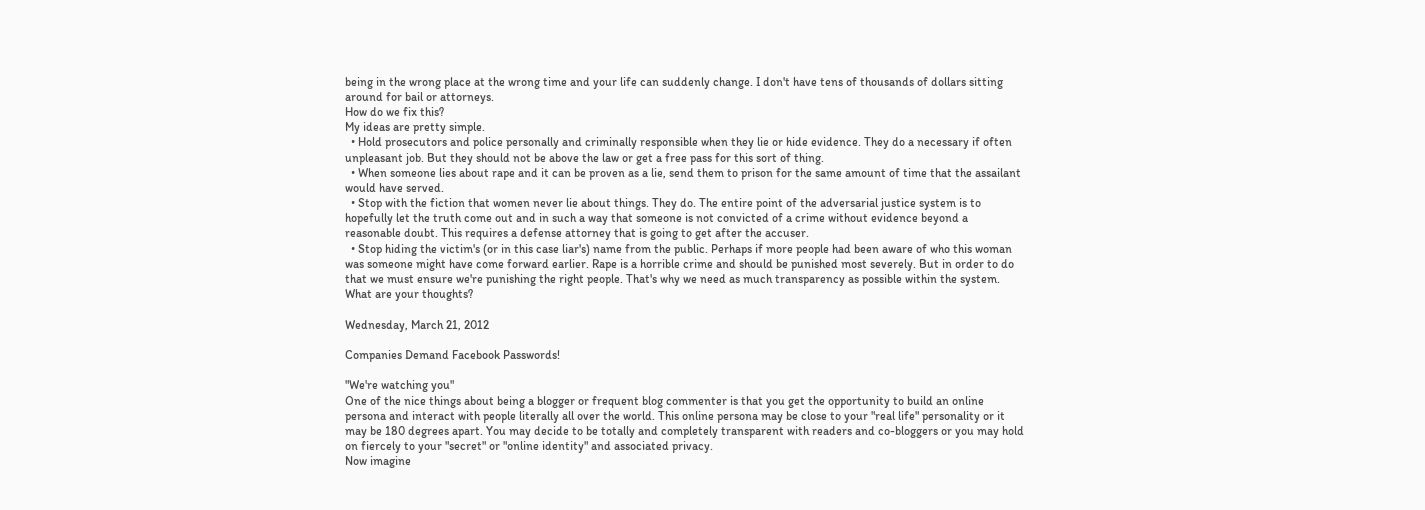being in the wrong place at the wrong time and your life can suddenly change. I don't have tens of thousands of dollars sitting around for bail or attorneys.
How do we fix this?
My ideas are pretty simple.
  • Hold prosecutors and police personally and criminally responsible when they lie or hide evidence. They do a necessary if often unpleasant job. But they should not be above the law or get a free pass for this sort of thing.
  • When someone lies about rape and it can be proven as a lie, send them to prison for the same amount of time that the assailant would have served.
  • Stop with the fiction that women never lie about things. They do. The entire point of the adversarial justice system is to hopefully let the truth come out and in such a way that someone is not convicted of a crime without evidence beyond a reasonable doubt. This requires a defense attorney that is going to get after the accuser.
  • Stop hiding the victim's (or in this case liar's) name from the public. Perhaps if more people had been aware of who this woman was someone might have come forward earlier. Rape is a horrible crime and should be punished most severely. But in order to do that we must ensure we're punishing the right people. That's why we need as much transparency as possible within the system.
What are your thoughts?

Wednesday, March 21, 2012

Companies Demand Facebook Passwords!

"We're watching you"
One of the nice things about being a blogger or frequent blog commenter is that you get the opportunity to build an online persona and interact with people literally all over the world. This online persona may be close to your "real life" personality or it may be 180 degrees apart. You may decide to be totally and completely transparent with readers and co-bloggers or you may hold on fiercely to your "secret" or "online identity" and associated privacy.
Now imagine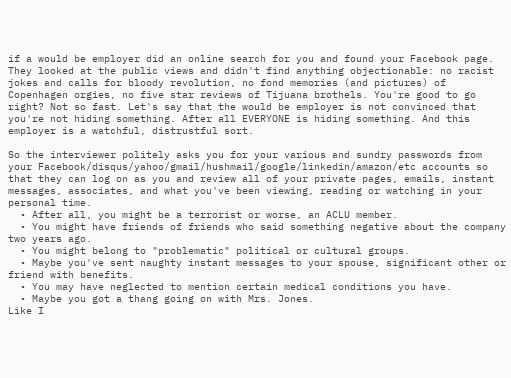if a would be employer did an online search for you and found your Facebook page. They looked at the public views and didn't find anything objectionable: no racist jokes and calls for bloody revolution, no fond memories (and pictures) of Copenhagen orgies, no five star reviews of Tijuana brothels. You're good to go right? Not so fast. Let's say that the would be employer is not convinced that you're not hiding something. After all EVERYONE is hiding something. And this employer is a watchful, distrustful sort.

So the interviewer politely asks you for your various and sundry passwords from your Facebook/disqus/yahoo/gmail/hushmail/google/linkedin/amazon/etc accounts so that they can log on as you and review all of your private pages, emails, instant messages, associates, and what you've been viewing, reading or watching in your personal time.
  • After all, you might be a terrorist or worse, an ACLU member.
  • You might have friends of friends who said something negative about the company two years ago.
  • You might belong to "problematic" political or cultural groups.
  • Maybe you've sent naughty instant messages to your spouse, significant other or friend with benefits.
  • You may have neglected to mention certain medical conditions you have.
  • Maybe you got a thang going on with Mrs. Jones.
Like I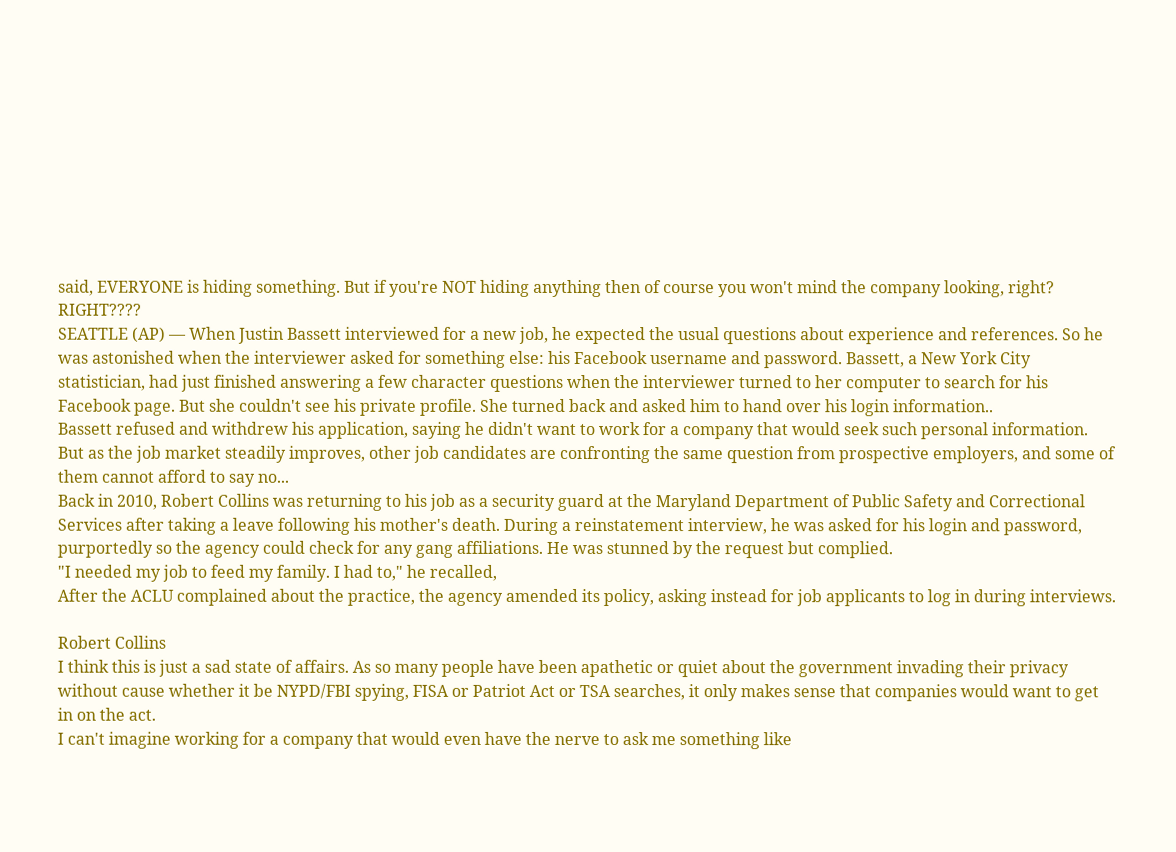said, EVERYONE is hiding something. But if you're NOT hiding anything then of course you won't mind the company looking, right? RIGHT????
SEATTLE (AP) — When Justin Bassett interviewed for a new job, he expected the usual questions about experience and references. So he was astonished when the interviewer asked for something else: his Facebook username and password. Bassett, a New York City statistician, had just finished answering a few character questions when the interviewer turned to her computer to search for his Facebook page. But she couldn't see his private profile. She turned back and asked him to hand over his login information..
Bassett refused and withdrew his application, saying he didn't want to work for a company that would seek such personal information. But as the job market steadily improves, other job candidates are confronting the same question from prospective employers, and some of them cannot afford to say no...
Back in 2010, Robert Collins was returning to his job as a security guard at the Maryland Department of Public Safety and Correctional Services after taking a leave following his mother's death. During a reinstatement interview, he was asked for his login and password, purportedly so the agency could check for any gang affiliations. He was stunned by the request but complied.
"I needed my job to feed my family. I had to," he recalled,
After the ACLU complained about the practice, the agency amended its policy, asking instead for job applicants to log in during interviews.

Robert Collins
I think this is just a sad state of affairs. As so many people have been apathetic or quiet about the government invading their privacy without cause whether it be NYPD/FBI spying, FISA or Patriot Act or TSA searches, it only makes sense that companies would want to get in on the act.
I can't imagine working for a company that would even have the nerve to ask me something like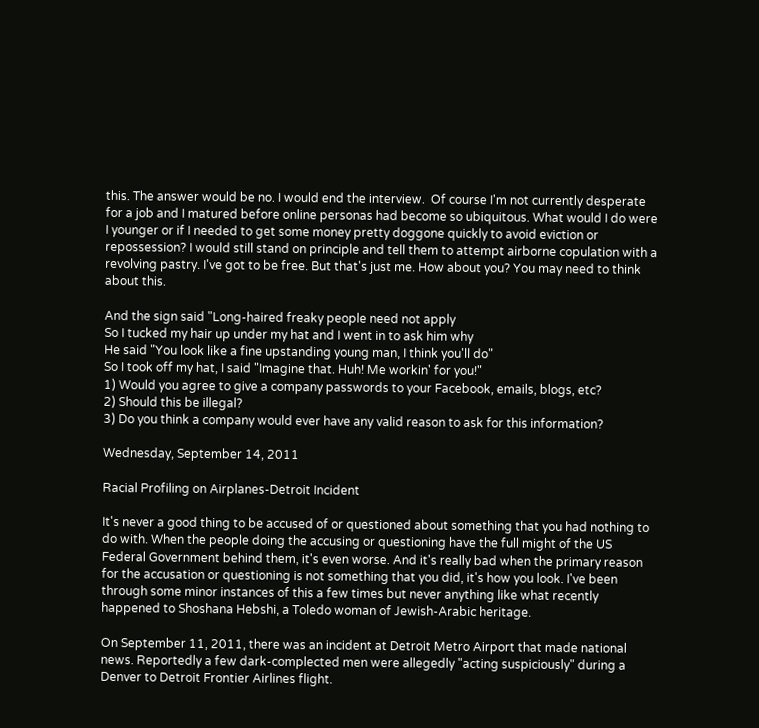this. The answer would be no. I would end the interview.  Of course I'm not currently desperate for a job and I matured before online personas had become so ubiquitous. What would I do were I younger or if I needed to get some money pretty doggone quickly to avoid eviction or repossession? I would still stand on principle and tell them to attempt airborne copulation with a revolving pastry. I've got to be free. But that's just me. How about you? You may need to think about this.

And the sign said "Long-haired freaky people need not apply
So I tucked my hair up under my hat and I went in to ask him why
He said "You look like a fine upstanding young man, I think you'll do"
So I took off my hat, I said "Imagine that. Huh! Me workin' for you!"
1) Would you agree to give a company passwords to your Facebook, emails, blogs, etc?
2) Should this be illegal?
3) Do you think a company would ever have any valid reason to ask for this information?

Wednesday, September 14, 2011

Racial Profiling on Airplanes-Detroit Incident

It's never a good thing to be accused of or questioned about something that you had nothing to do with. When the people doing the accusing or questioning have the full might of the US Federal Government behind them, it's even worse. And it's really bad when the primary reason for the accusation or questioning is not something that you did, it's how you look. I've been through some minor instances of this a few times but never anything like what recently happened to Shoshana Hebshi, a Toledo woman of Jewish-Arabic heritage.

On September 11, 2011, there was an incident at Detroit Metro Airport that made national news. Reportedly a few dark-complected men were allegedly "acting suspiciously" during a Denver to Detroit Frontier Airlines flight.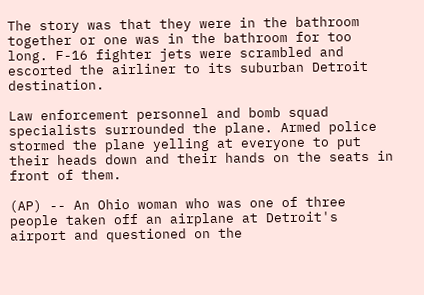The story was that they were in the bathroom together or one was in the bathroom for too long. F-16 fighter jets were scrambled and escorted the airliner to its suburban Detroit destination.

Law enforcement personnel and bomb squad specialists surrounded the plane. Armed police stormed the plane yelling at everyone to put their heads down and their hands on the seats in front of them.

(AP) -- An Ohio woman who was one of three people taken off an airplane at Detroit's airport and questioned on the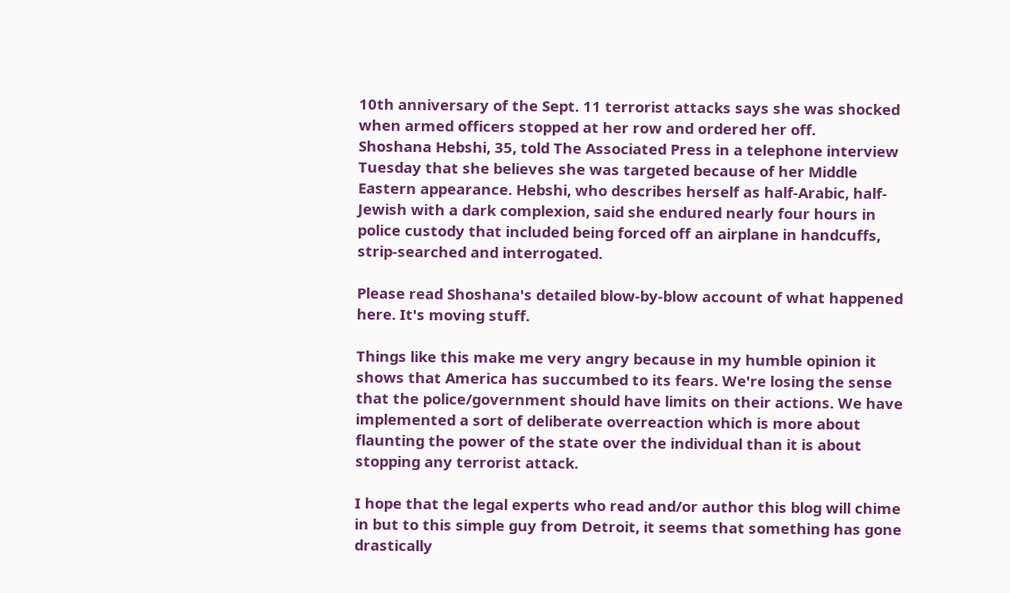10th anniversary of the Sept. 11 terrorist attacks says she was shocked when armed officers stopped at her row and ordered her off.
Shoshana Hebshi, 35, told The Associated Press in a telephone interview Tuesday that she believes she was targeted because of her Middle Eastern appearance. Hebshi, who describes herself as half-Arabic, half-Jewish with a dark complexion, said she endured nearly four hours in police custody that included being forced off an airplane in handcuffs, strip-searched and interrogated.

Please read Shoshana's detailed blow-by-blow account of what happened here. It's moving stuff.

Things like this make me very angry because in my humble opinion it shows that America has succumbed to its fears. We're losing the sense that the police/government should have limits on their actions. We have implemented a sort of deliberate overreaction which is more about flaunting the power of the state over the individual than it is about stopping any terrorist attack.

I hope that the legal experts who read and/or author this blog will chime in but to this simple guy from Detroit, it seems that something has gone drastically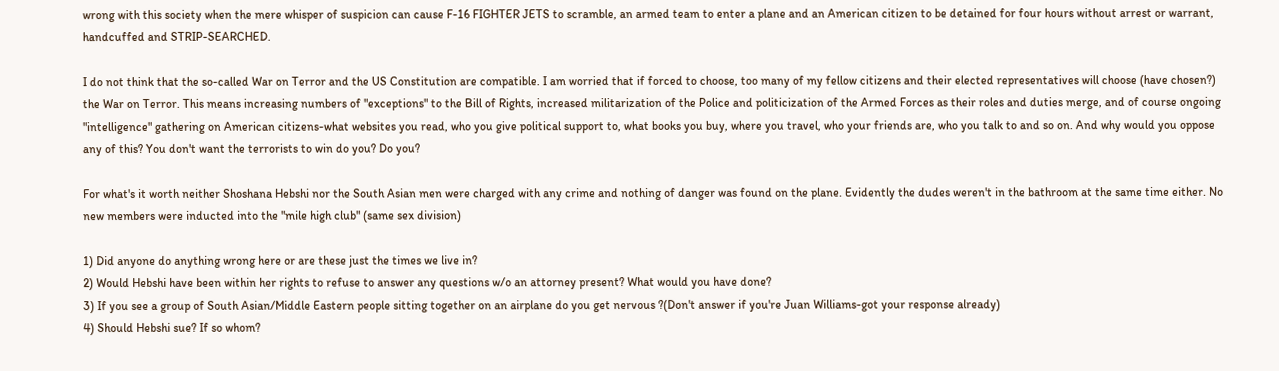wrong with this society when the mere whisper of suspicion can cause F-16 FIGHTER JETS to scramble, an armed team to enter a plane and an American citizen to be detained for four hours without arrest or warrant, handcuffed and STRIP-SEARCHED.

I do not think that the so-called War on Terror and the US Constitution are compatible. I am worried that if forced to choose, too many of my fellow citizens and their elected representatives will choose (have chosen?) the War on Terror. This means increasing numbers of "exceptions" to the Bill of Rights, increased militarization of the Police and politicization of the Armed Forces as their roles and duties merge, and of course ongoing "intelligence" gathering on American citizens-what websites you read, who you give political support to, what books you buy, where you travel, who your friends are, who you talk to and so on. And why would you oppose any of this? You don't want the terrorists to win do you? Do you?

For what's it worth neither Shoshana Hebshi nor the South Asian men were charged with any crime and nothing of danger was found on the plane. Evidently the dudes weren't in the bathroom at the same time either. No new members were inducted into the "mile high club" (same sex division)

1) Did anyone do anything wrong here or are these just the times we live in?
2) Would Hebshi have been within her rights to refuse to answer any questions w/o an attorney present? What would you have done?
3) If you see a group of South Asian/Middle Eastern people sitting together on an airplane do you get nervous ?(Don't answer if you're Juan Williams-got your response already)
4) Should Hebshi sue? If so whom?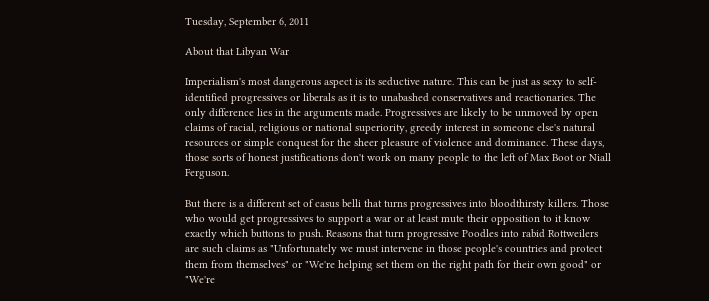Tuesday, September 6, 2011

About that Libyan War

Imperialism's most dangerous aspect is its seductive nature. This can be just as sexy to self-identified progressives or liberals as it is to unabashed conservatives and reactionaries. The only difference lies in the arguments made. Progressives are likely to be unmoved by open claims of racial, religious or national superiority, greedy interest in someone else's natural resources or simple conquest for the sheer pleasure of violence and dominance. These days, those sorts of honest justifications don't work on many people to the left of Max Boot or Niall Ferguson.

But there is a different set of casus belli that turns progressives into bloodthirsty killers. Those who would get progressives to support a war or at least mute their opposition to it know exactly which buttons to push. Reasons that turn progressive Poodles into rabid Rottweilers are such claims as "Unfortunately we must intervene in those people's countries and protect them from themselves" or "We're helping set them on the right path for their own good" or "We're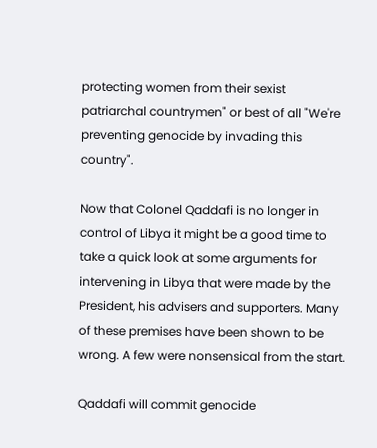protecting women from their sexist patriarchal countrymen" or best of all "We're preventing genocide by invading this country".

Now that Colonel Qaddafi is no longer in control of Libya it might be a good time to take a quick look at some arguments for intervening in Libya that were made by the President, his advisers and supporters. Many of these premises have been shown to be wrong. A few were nonsensical from the start.

Qaddafi will commit genocide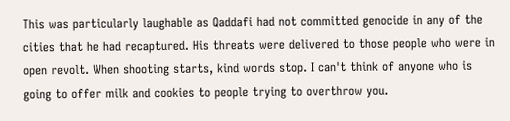This was particularly laughable as Qaddafi had not committed genocide in any of the cities that he had recaptured. His threats were delivered to those people who were in open revolt. When shooting starts, kind words stop. I can't think of anyone who is going to offer milk and cookies to people trying to overthrow you.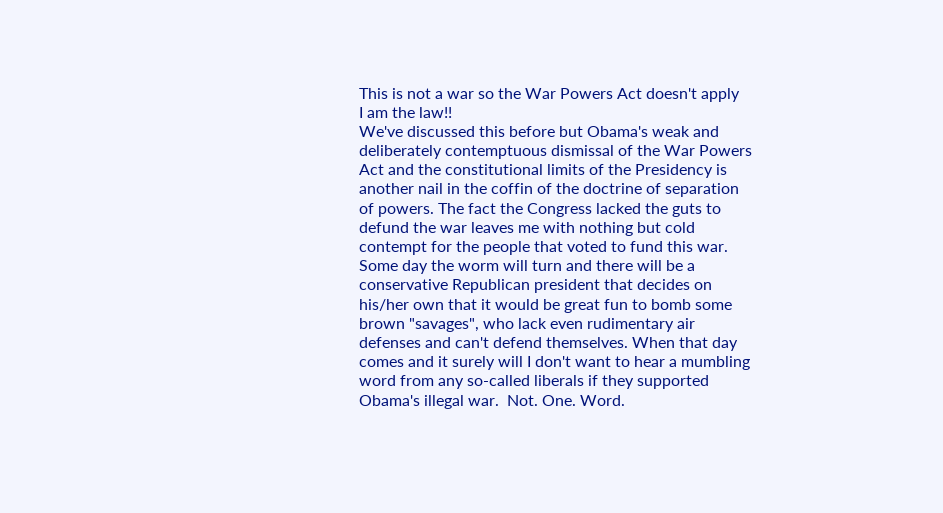This is not a war so the War Powers Act doesn't apply
I am the law!!
We've discussed this before but Obama's weak and deliberately contemptuous dismissal of the War Powers Act and the constitutional limits of the Presidency is another nail in the coffin of the doctrine of separation of powers. The fact the Congress lacked the guts to defund the war leaves me with nothing but cold contempt for the people that voted to fund this war. Some day the worm will turn and there will be a conservative Republican president that decides on his/her own that it would be great fun to bomb some brown "savages", who lack even rudimentary air defenses and can't defend themselves. When that day comes and it surely will I don't want to hear a mumbling word from any so-called liberals if they supported Obama's illegal war.  Not. One. Word.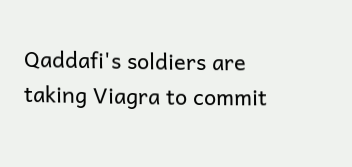Qaddafi's soldiers are taking Viagra to commit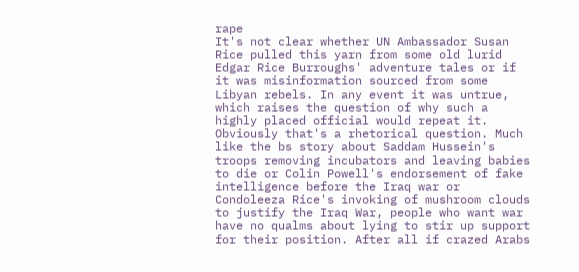rape
It's not clear whether UN Ambassador Susan Rice pulled this yarn from some old lurid Edgar Rice Burroughs' adventure tales or if it was misinformation sourced from some Libyan rebels. In any event it was untrue, which raises the question of why such a highly placed official would repeat it. Obviously that's a rhetorical question. Much like the bs story about Saddam Hussein's troops removing incubators and leaving babies to die or Colin Powell's endorsement of fake intelligence before the Iraq war or Condoleeza Rice's invoking of mushroom clouds to justify the Iraq War, people who want war have no qualms about lying to stir up support for their position. After all if crazed Arabs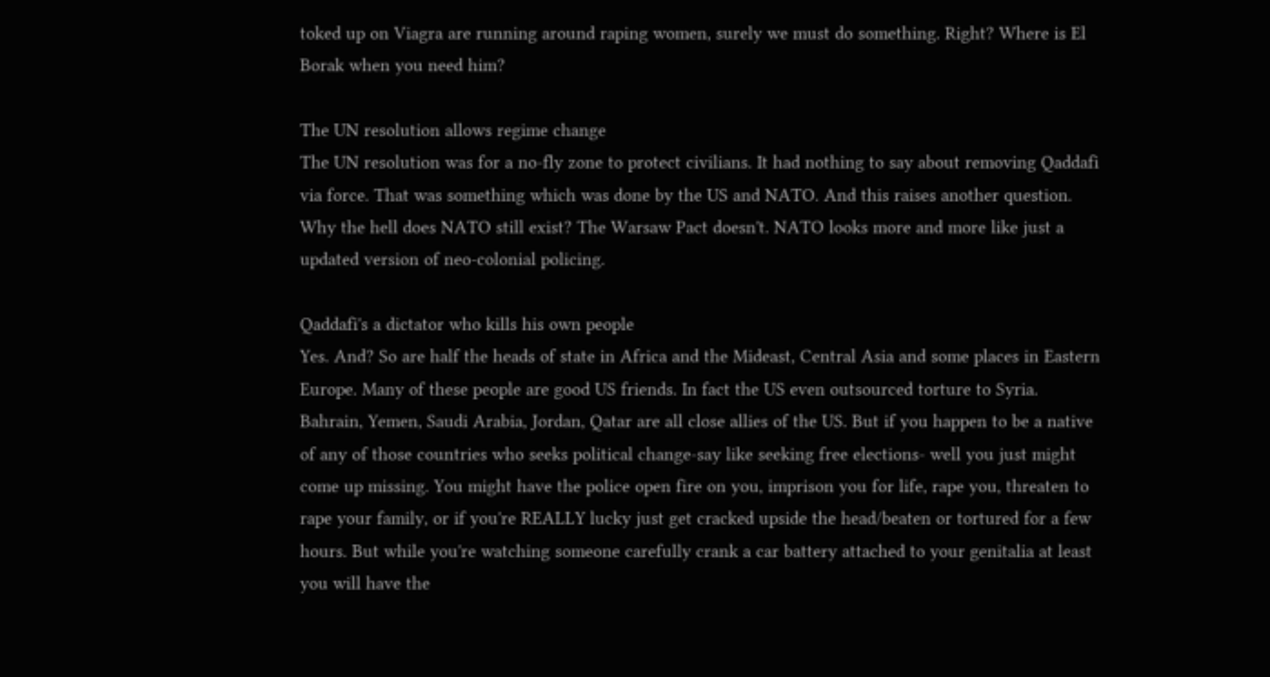toked up on Viagra are running around raping women, surely we must do something. Right? Where is El Borak when you need him?

The UN resolution allows regime change
The UN resolution was for a no-fly zone to protect civilians. It had nothing to say about removing Qaddafi via force. That was something which was done by the US and NATO. And this raises another question. Why the hell does NATO still exist? The Warsaw Pact doesn't. NATO looks more and more like just a updated version of neo-colonial policing.

Qaddafi's a dictator who kills his own people
Yes. And? So are half the heads of state in Africa and the Mideast, Central Asia and some places in Eastern Europe. Many of these people are good US friends. In fact the US even outsourced torture to Syria. Bahrain, Yemen, Saudi Arabia, Jordan, Qatar are all close allies of the US. But if you happen to be a native of any of those countries who seeks political change-say like seeking free elections- well you just might come up missing. You might have the police open fire on you, imprison you for life, rape you, threaten to rape your family, or if you're REALLY lucky just get cracked upside the head/beaten or tortured for a few hours. But while you're watching someone carefully crank a car battery attached to your genitalia at least you will have the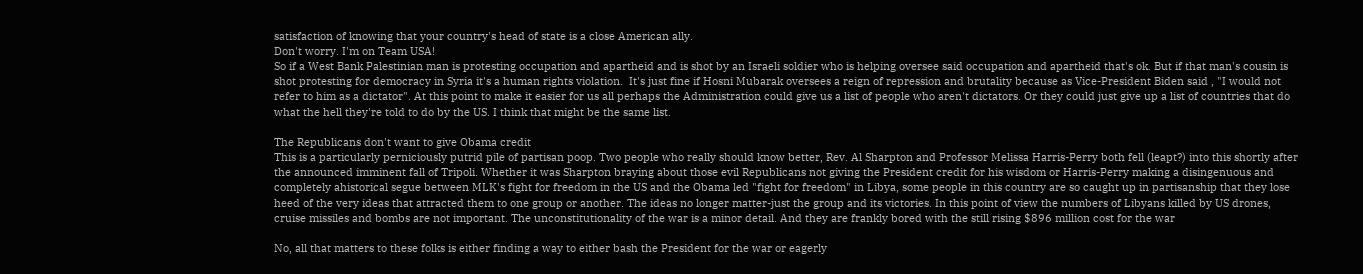satisfaction of knowing that your country's head of state is a close American ally.
Don't worry. I'm on Team USA!
So if a West Bank Palestinian man is protesting occupation and apartheid and is shot by an Israeli soldier who is helping oversee said occupation and apartheid that's ok. But if that man's cousin is shot protesting for democracy in Syria it's a human rights violation.  It's just fine if Hosni Mubarak oversees a reign of repression and brutality because as Vice-President Biden said , "I would not refer to him as a dictator". At this point to make it easier for us all perhaps the Administration could give us a list of people who aren't dictators. Or they could just give up a list of countries that do what the hell they're told to do by the US. I think that might be the same list.

The Republicans don't want to give Obama credit
This is a particularly perniciously putrid pile of partisan poop. Two people who really should know better, Rev. Al Sharpton and Professor Melissa Harris-Perry both fell (leapt?) into this shortly after the announced imminent fall of Tripoli. Whether it was Sharpton braying about those evil Republicans not giving the President credit for his wisdom or Harris-Perry making a disingenuous and completely ahistorical segue between MLK's fight for freedom in the US and the Obama led "fight for freedom" in Libya, some people in this country are so caught up in partisanship that they lose heed of the very ideas that attracted them to one group or another. The ideas no longer matter-just the group and its victories. In this point of view the numbers of Libyans killed by US drones, cruise missiles and bombs are not important. The unconstitutionality of the war is a minor detail. And they are frankly bored with the still rising $896 million cost for the war

No, all that matters to these folks is either finding a way to either bash the President for the war or eagerly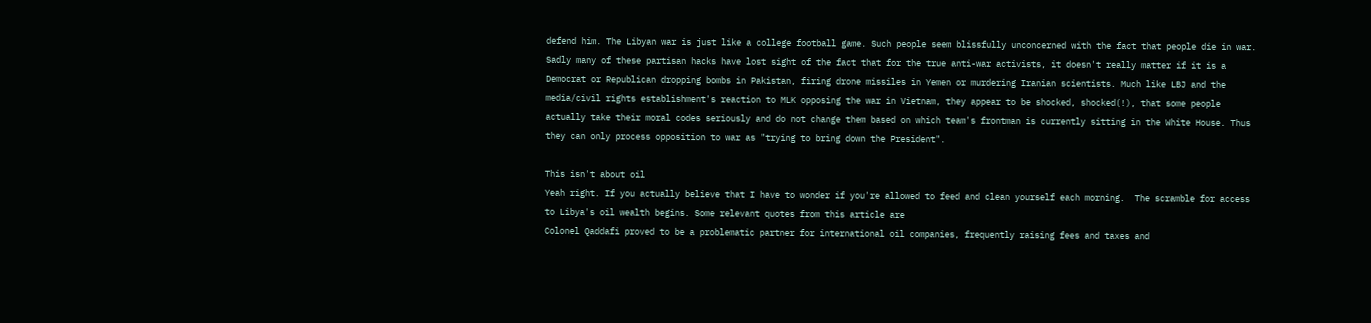defend him. The Libyan war is just like a college football game. Such people seem blissfully unconcerned with the fact that people die in war. Sadly many of these partisan hacks have lost sight of the fact that for the true anti-war activists, it doesn't really matter if it is a Democrat or Republican dropping bombs in Pakistan, firing drone missiles in Yemen or murdering Iranian scientists. Much like LBJ and the media/civil rights establishment's reaction to MLK opposing the war in Vietnam, they appear to be shocked, shocked(!), that some people actually take their moral codes seriously and do not change them based on which team's frontman is currently sitting in the White House. Thus they can only process opposition to war as "trying to bring down the President".

This isn't about oil
Yeah right. If you actually believe that I have to wonder if you're allowed to feed and clean yourself each morning.  The scramble for access to Libya's oil wealth begins. Some relevant quotes from this article are
Colonel Qaddafi proved to be a problematic partner for international oil companies, frequently raising fees and taxes and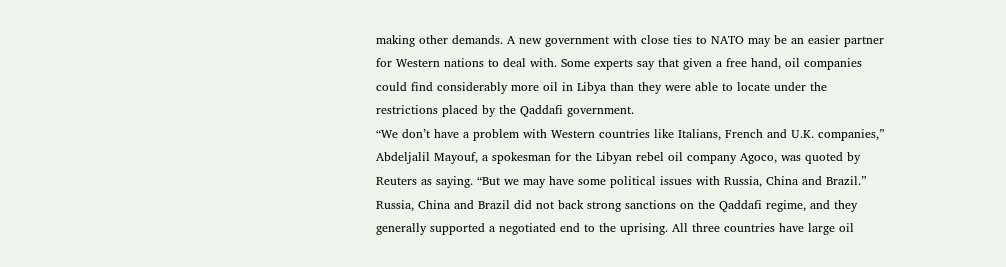making other demands. A new government with close ties to NATO may be an easier partner for Western nations to deal with. Some experts say that given a free hand, oil companies could find considerably more oil in Libya than they were able to locate under the restrictions placed by the Qaddafi government.
“We don’t have a problem with Western countries like Italians, French and U.K. companies,” Abdeljalil Mayouf, a spokesman for the Libyan rebel oil company Agoco, was quoted by Reuters as saying. “But we may have some political issues with Russia, China and Brazil.”
Russia, China and Brazil did not back strong sanctions on the Qaddafi regime, and they generally supported a negotiated end to the uprising. All three countries have large oil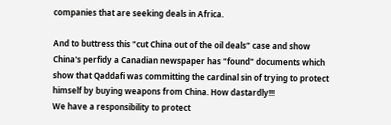companies that are seeking deals in Africa.

And to buttress this "cut China out of the oil deals" case and show China's perfidy a Canadian newspaper has "found" documents which show that Qaddafi was committing the cardinal sin of trying to protect himself by buying weapons from China. How dastardly!!!
We have a responsibility to protect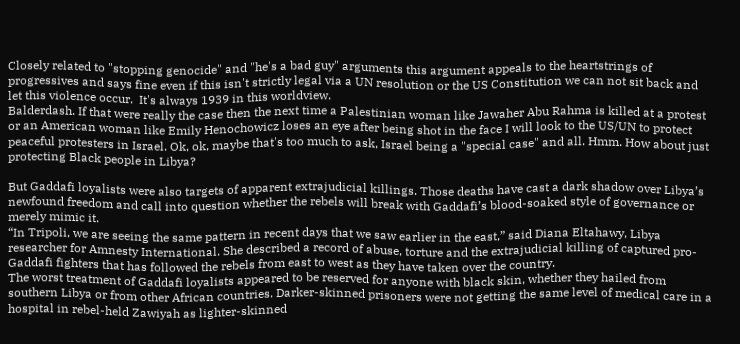Closely related to "stopping genocide" and "he's a bad guy" arguments this argument appeals to the heartstrings of progressives and says fine even if this isn't strictly legal via a UN resolution or the US Constitution we can not sit back and let this violence occur.  It's always 1939 in this worldview.
Balderdash. If that were really the case then the next time a Palestinian woman like Jawaher Abu Rahma is killed at a protest or an American woman like Emily Henochowicz loses an eye after being shot in the face I will look to the US/UN to protect peaceful protesters in Israel. Ok, ok, maybe that's too much to ask, Israel being a "special case" and all. Hmm. How about just protecting Black people in Libya?

But Gaddafi loyalists were also targets of apparent extrajudicial killings. Those deaths have cast a dark shadow over Libya’s newfound freedom and call into question whether the rebels will break with Gaddafi’s blood-soaked style of governance or merely mimic it.
“In Tripoli, we are seeing the same pattern in recent days that we saw earlier in the east,” said Diana Eltahawy, Libya researcher for Amnesty International. She described a record of abuse, torture and the extrajudicial killing of captured pro-Gaddafi fighters that has followed the rebels from east to west as they have taken over the country.
The worst treatment of Gaddafi loyalists appeared to be reserved for anyone with black skin, whether they hailed from southern Libya or from other African countries. Darker-skinned prisoners were not getting the same level of medical care in a hospital in rebel-held Zawiyah as lighter-skinned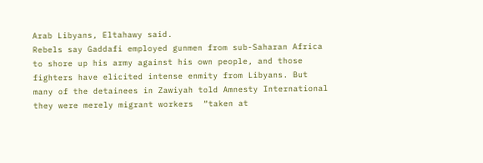Arab Libyans, Eltahawy said.
Rebels say Gaddafi employed gunmen from sub-Saharan Africa to shore up his army against his own people, and those fighters have elicited intense enmity from Libyans. But many of the detainees in Zawiyah told Amnesty International they were merely migrant workers  “taken at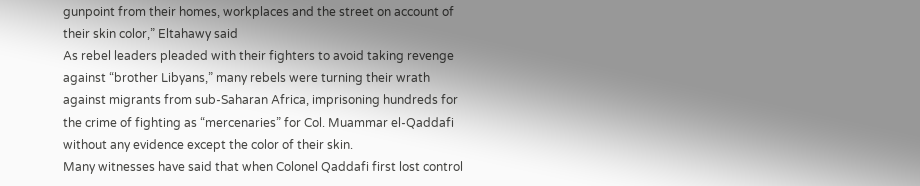gunpoint from their homes, workplaces and the street on account of their skin color,” Eltahawy said
As rebel leaders pleaded with their fighters to avoid taking revenge against “brother Libyans,” many rebels were turning their wrath against migrants from sub-Saharan Africa, imprisoning hundreds for the crime of fighting as “mercenaries” for Col. Muammar el-Qaddafi without any evidence except the color of their skin.
Many witnesses have said that when Colonel Qaddafi first lost control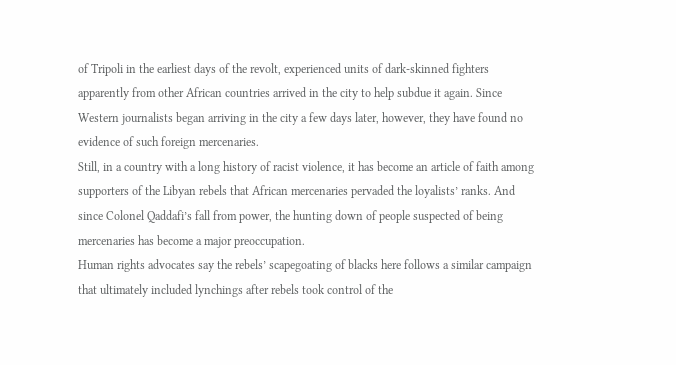of Tripoli in the earliest days of the revolt, experienced units of dark-skinned fighters apparently from other African countries arrived in the city to help subdue it again. Since Western journalists began arriving in the city a few days later, however, they have found no evidence of such foreign mercenaries.
Still, in a country with a long history of racist violence, it has become an article of faith among supporters of the Libyan rebels that African mercenaries pervaded the loyalists’ ranks. And since Colonel Qaddafi’s fall from power, the hunting down of people suspected of being mercenaries has become a major preoccupation.
Human rights advocates say the rebels’ scapegoating of blacks here follows a similar campaign that ultimately included lynchings after rebels took control of the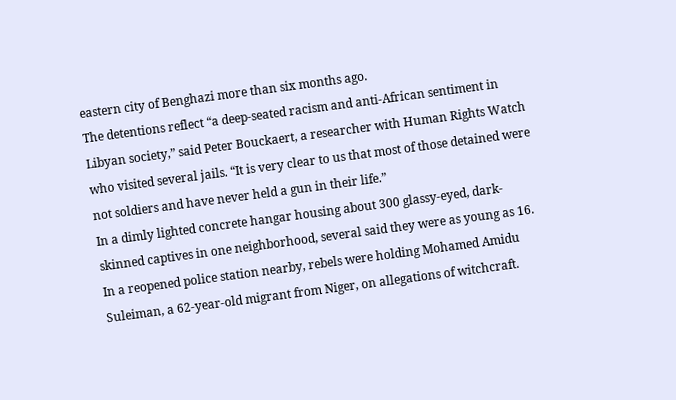eastern city of Benghazi more than six months ago.
The detentions reflect “a deep-seated racism and anti-African sentiment in Libyan society,” said Peter Bouckaert, a researcher with Human Rights Watch who visited several jails. “It is very clear to us that most of those detained were not soldiers and have never held a gun in their life.”
In a dimly lighted concrete hangar housing about 300 glassy-eyed, dark-skinned captives in one neighborhood, several said they were as young as 16. In a reopened police station nearby, rebels were holding Mohamed Amidu Suleiman, a 62-year-old migrant from Niger, on allegations of witchcraft.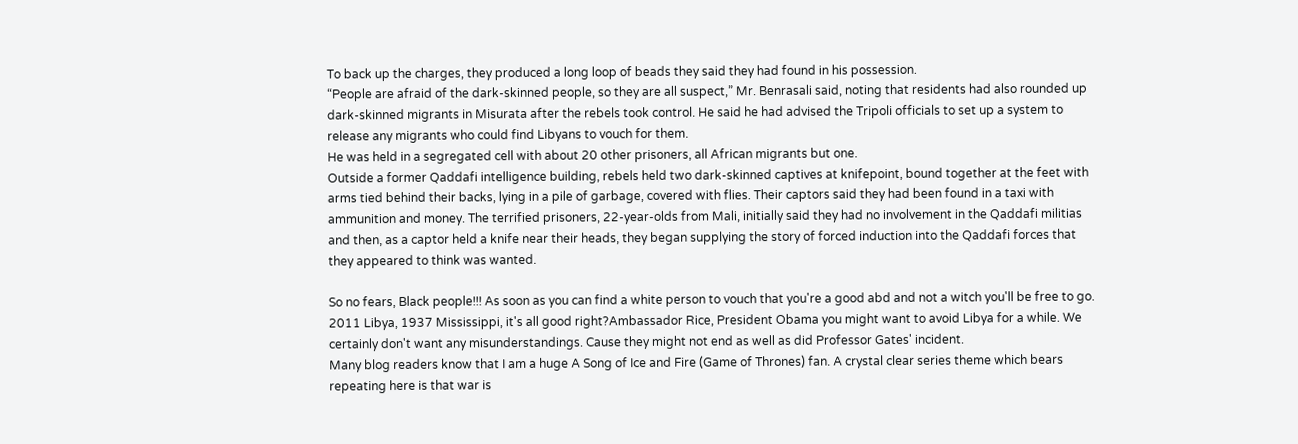To back up the charges, they produced a long loop of beads they said they had found in his possession.
“People are afraid of the dark-skinned people, so they are all suspect,” Mr. Benrasali said, noting that residents had also rounded up dark-skinned migrants in Misurata after the rebels took control. He said he had advised the Tripoli officials to set up a system to release any migrants who could find Libyans to vouch for them.
He was held in a segregated cell with about 20 other prisoners, all African migrants but one.
Outside a former Qaddafi intelligence building, rebels held two dark-skinned captives at knifepoint, bound together at the feet with arms tied behind their backs, lying in a pile of garbage, covered with flies. Their captors said they had been found in a taxi with ammunition and money. The terrified prisoners, 22-year-olds from Mali, initially said they had no involvement in the Qaddafi militias and then, as a captor held a knife near their heads, they began supplying the story of forced induction into the Qaddafi forces that they appeared to think was wanted.

So no fears, Black people!!! As soon as you can find a white person to vouch that you're a good abd and not a witch you'll be free to go. 2011 Libya, 1937 Mississippi, it's all good right?Ambassador Rice, President Obama you might want to avoid Libya for a while. We certainly don't want any misunderstandings. Cause they might not end as well as did Professor Gates' incident.
Many blog readers know that I am a huge A Song of Ice and Fire (Game of Thrones) fan. A crystal clear series theme which bears repeating here is that war is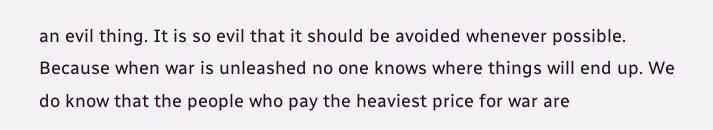an evil thing. It is so evil that it should be avoided whenever possible. Because when war is unleashed no one knows where things will end up. We do know that the people who pay the heaviest price for war are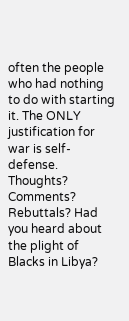often the people who had nothing to do with starting it. The ONLY justification for war is self-defense.
Thoughts? Comments? Rebuttals? Had you heard about the plight of Blacks in Libya?